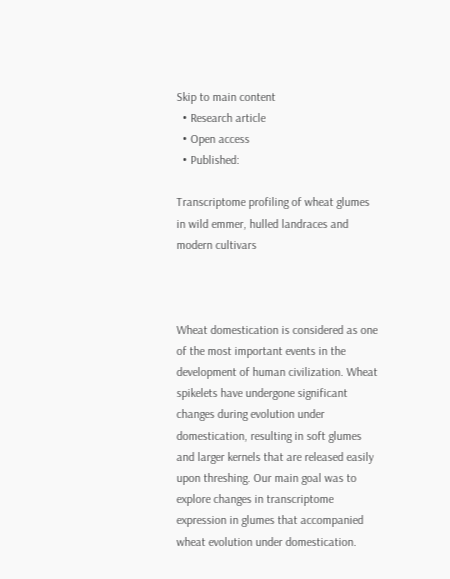Skip to main content
  • Research article
  • Open access
  • Published:

Transcriptome profiling of wheat glumes in wild emmer, hulled landraces and modern cultivars



Wheat domestication is considered as one of the most important events in the development of human civilization. Wheat spikelets have undergone significant changes during evolution under domestication, resulting in soft glumes and larger kernels that are released easily upon threshing. Our main goal was to explore changes in transcriptome expression in glumes that accompanied wheat evolution under domestication.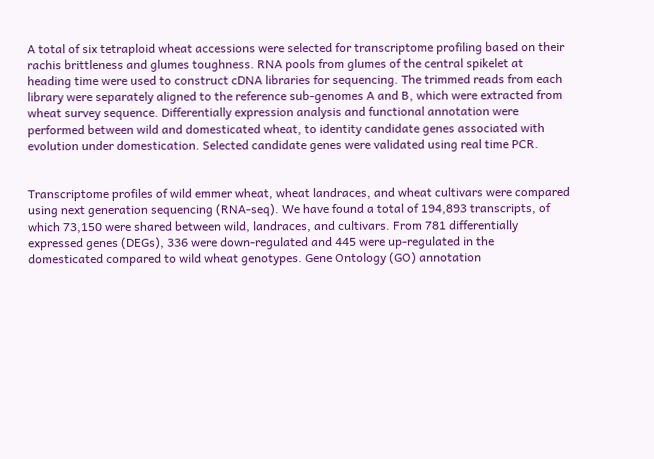A total of six tetraploid wheat accessions were selected for transcriptome profiling based on their rachis brittleness and glumes toughness. RNA pools from glumes of the central spikelet at heading time were used to construct cDNA libraries for sequencing. The trimmed reads from each library were separately aligned to the reference sub-genomes A and B, which were extracted from wheat survey sequence. Differentially expression analysis and functional annotation were performed between wild and domesticated wheat, to identity candidate genes associated with evolution under domestication. Selected candidate genes were validated using real time PCR.


Transcriptome profiles of wild emmer wheat, wheat landraces, and wheat cultivars were compared using next generation sequencing (RNA-seq). We have found a total of 194,893 transcripts, of which 73,150 were shared between wild, landraces, and cultivars. From 781 differentially expressed genes (DEGs), 336 were down-regulated and 445 were up-regulated in the domesticated compared to wild wheat genotypes. Gene Ontology (GO) annotation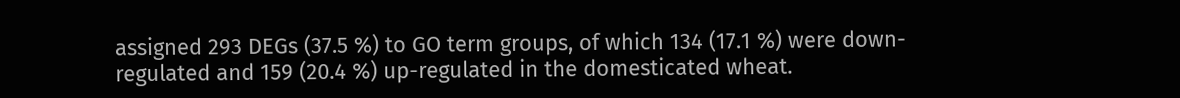assigned 293 DEGs (37.5 %) to GO term groups, of which 134 (17.1 %) were down-regulated and 159 (20.4 %) up-regulated in the domesticated wheat.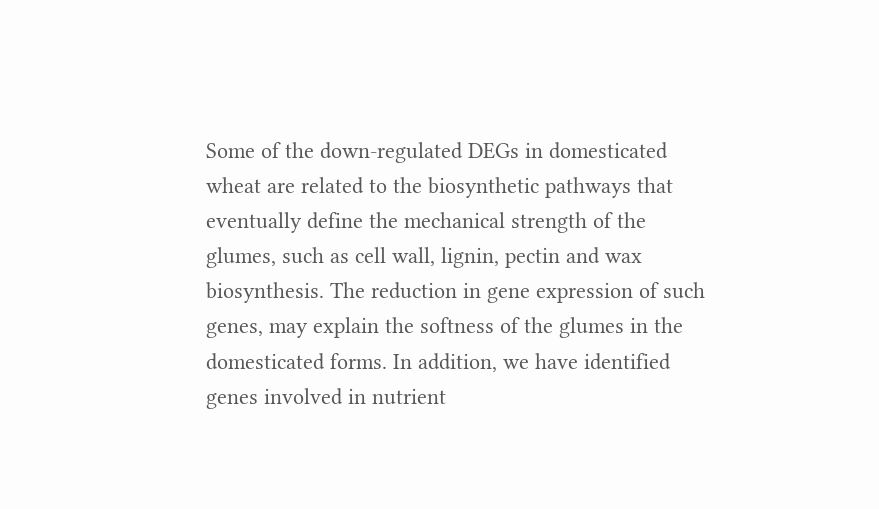Some of the down-regulated DEGs in domesticated wheat are related to the biosynthetic pathways that eventually define the mechanical strength of the glumes, such as cell wall, lignin, pectin and wax biosynthesis. The reduction in gene expression of such genes, may explain the softness of the glumes in the domesticated forms. In addition, we have identified genes involved in nutrient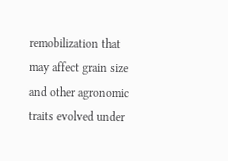remobilization that may affect grain size and other agronomic traits evolved under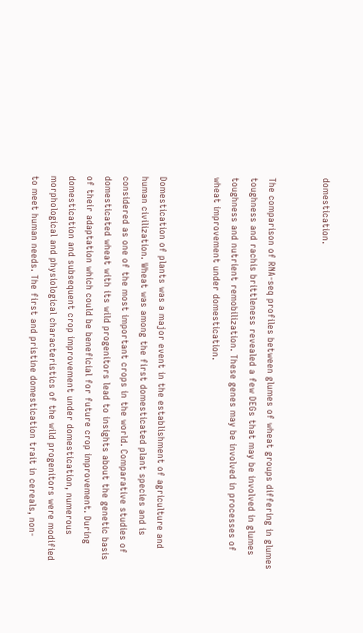domestication.


The comparison of RNA-seq profiles between glumes of wheat groups differing in glumes toughness and rachis brittleness revealed a few DEGs that may be involved in glumes toughness and nutrient remobilization. These genes may be involved in processes of wheat improvement under domestication.


Domestication of plants was a major event in the establishment of agriculture and human civilization. Wheat was among the first domesticated plant species and is considered as one of the most important crops in the world. Comparative studies of domesticated wheat with its wild progenitors lead to insights about the genetic basis of their adaptation which could be beneficial for future crop improvement. During domestication and subsequent crop improvement under domestication, numerous morphological and physiological characteristics of the wild progenitors were modified to meet human needs. The first and pristine domestication trait in cereals, non-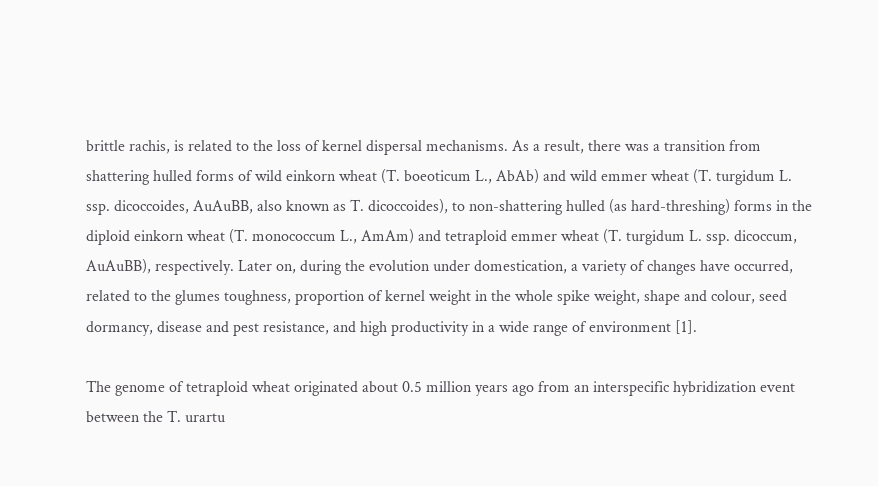brittle rachis, is related to the loss of kernel dispersal mechanisms. As a result, there was a transition from shattering hulled forms of wild einkorn wheat (T. boeoticum L., AbAb) and wild emmer wheat (T. turgidum L. ssp. dicoccoides, AuAuBB, also known as T. dicoccoides), to non-shattering hulled (as hard-threshing) forms in the diploid einkorn wheat (T. monococcum L., AmAm) and tetraploid emmer wheat (T. turgidum L. ssp. dicoccum, AuAuBB), respectively. Later on, during the evolution under domestication, a variety of changes have occurred, related to the glumes toughness, proportion of kernel weight in the whole spike weight, shape and colour, seed dormancy, disease and pest resistance, and high productivity in a wide range of environment [1].

The genome of tetraploid wheat originated about 0.5 million years ago from an interspecific hybridization event between the T. urartu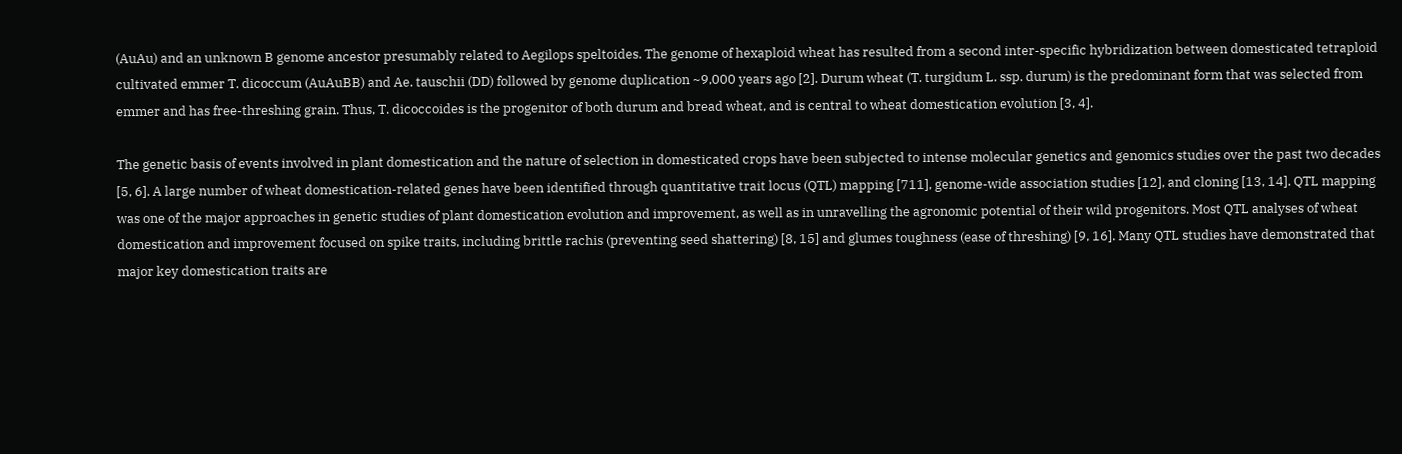(AuAu) and an unknown B genome ancestor presumably related to Aegilops speltoides. The genome of hexaploid wheat has resulted from a second inter-specific hybridization between domesticated tetraploid cultivated emmer T. dicoccum (AuAuBB) and Ae. tauschii (DD) followed by genome duplication ~9,000 years ago [2]. Durum wheat (T. turgidum L. ssp. durum) is the predominant form that was selected from emmer and has free-threshing grain. Thus, T. dicoccoides is the progenitor of both durum and bread wheat, and is central to wheat domestication evolution [3, 4].

The genetic basis of events involved in plant domestication and the nature of selection in domesticated crops have been subjected to intense molecular genetics and genomics studies over the past two decades [5, 6]. A large number of wheat domestication-related genes have been identified through quantitative trait locus (QTL) mapping [711], genome-wide association studies [12], and cloning [13, 14]. QTL mapping was one of the major approaches in genetic studies of plant domestication evolution and improvement, as well as in unravelling the agronomic potential of their wild progenitors. Most QTL analyses of wheat domestication and improvement focused on spike traits, including brittle rachis (preventing seed shattering) [8, 15] and glumes toughness (ease of threshing) [9, 16]. Many QTL studies have demonstrated that major key domestication traits are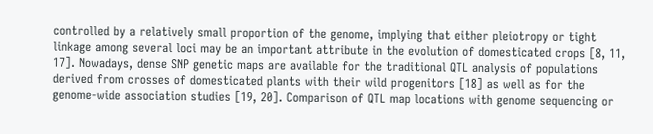controlled by a relatively small proportion of the genome, implying that either pleiotropy or tight linkage among several loci may be an important attribute in the evolution of domesticated crops [8, 11, 17]. Nowadays, dense SNP genetic maps are available for the traditional QTL analysis of populations derived from crosses of domesticated plants with their wild progenitors [18] as well as for the genome-wide association studies [19, 20]. Comparison of QTL map locations with genome sequencing or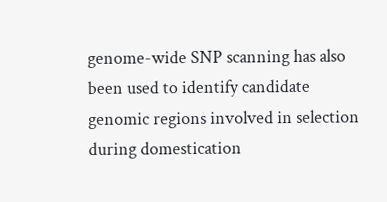genome-wide SNP scanning has also been used to identify candidate genomic regions involved in selection during domestication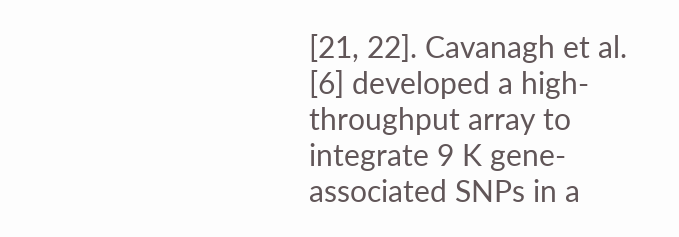[21, 22]. Cavanagh et al. [6] developed a high-throughput array to integrate 9 K gene-associated SNPs in a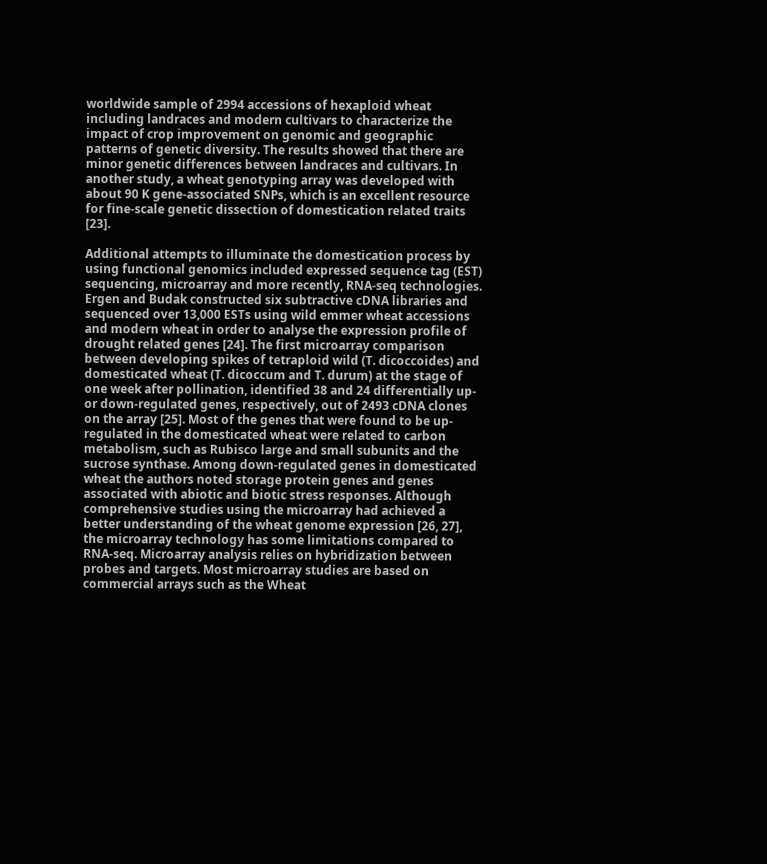worldwide sample of 2994 accessions of hexaploid wheat including landraces and modern cultivars to characterize the impact of crop improvement on genomic and geographic patterns of genetic diversity. The results showed that there are minor genetic differences between landraces and cultivars. In another study, a wheat genotyping array was developed with about 90 K gene-associated SNPs, which is an excellent resource for fine-scale genetic dissection of domestication related traits [23].

Additional attempts to illuminate the domestication process by using functional genomics included expressed sequence tag (EST) sequencing, microarray and more recently, RNA-seq technologies. Ergen and Budak constructed six subtractive cDNA libraries and sequenced over 13,000 ESTs using wild emmer wheat accessions and modern wheat in order to analyse the expression profile of drought related genes [24]. The first microarray comparison between developing spikes of tetraploid wild (T. dicoccoides) and domesticated wheat (T. dicoccum and T. durum) at the stage of one week after pollination, identified 38 and 24 differentially up- or down-regulated genes, respectively, out of 2493 cDNA clones on the array [25]. Most of the genes that were found to be up-regulated in the domesticated wheat were related to carbon metabolism, such as Rubisco large and small subunits and the sucrose synthase. Among down-regulated genes in domesticated wheat the authors noted storage protein genes and genes associated with abiotic and biotic stress responses. Although comprehensive studies using the microarray had achieved a better understanding of the wheat genome expression [26, 27], the microarray technology has some limitations compared to RNA-seq. Microarray analysis relies on hybridization between probes and targets. Most microarray studies are based on commercial arrays such as the Wheat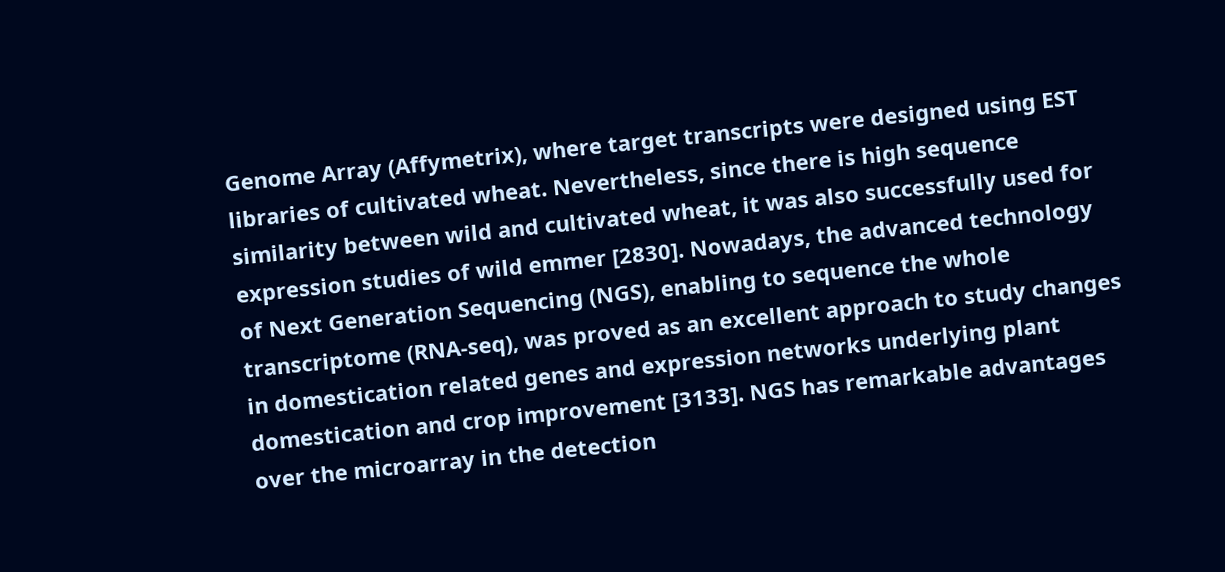Genome Array (Affymetrix), where target transcripts were designed using EST libraries of cultivated wheat. Nevertheless, since there is high sequence similarity between wild and cultivated wheat, it was also successfully used for expression studies of wild emmer [2830]. Nowadays, the advanced technology of Next Generation Sequencing (NGS), enabling to sequence the whole transcriptome (RNA-seq), was proved as an excellent approach to study changes in domestication related genes and expression networks underlying plant domestication and crop improvement [3133]. NGS has remarkable advantages over the microarray in the detection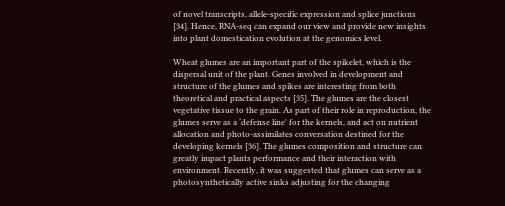of novel transcripts, allele-specific expression and splice junctions [34]. Hence, RNA-seq can expand our view and provide new insights into plant domestication evolution at the genomics level.

Wheat glumes are an important part of the spikelet, which is the dispersal unit of the plant. Genes involved in development and structure of the glumes and spikes are interesting from both theoretical and practical aspects [35]. The glumes are the closest vegetative tissue to the grain. As part of their role in reproduction, the glumes serve as a ‘defense line' for the kernels, and act on nutrient allocation and photo-assimilates conversation destined for the developing kernels [36]. The glumes composition and structure can greatly impact plants performance and their interaction with environment. Recently, it was suggested that glumes can serve as a photosynthetically active sinks adjusting for the changing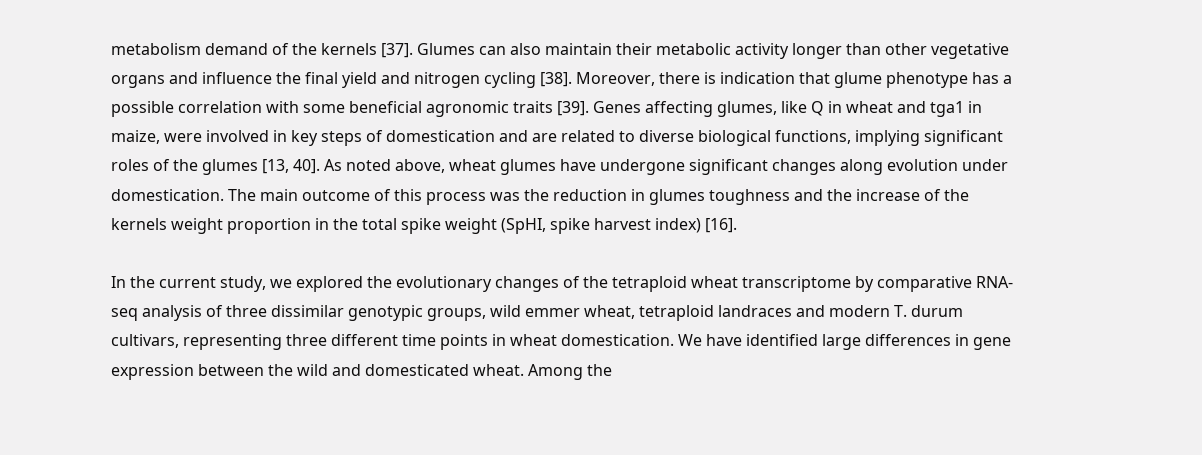metabolism demand of the kernels [37]. Glumes can also maintain their metabolic activity longer than other vegetative organs and influence the final yield and nitrogen cycling [38]. Moreover, there is indication that glume phenotype has a possible correlation with some beneficial agronomic traits [39]. Genes affecting glumes, like Q in wheat and tga1 in maize, were involved in key steps of domestication and are related to diverse biological functions, implying significant roles of the glumes [13, 40]. As noted above, wheat glumes have undergone significant changes along evolution under domestication. The main outcome of this process was the reduction in glumes toughness and the increase of the kernels weight proportion in the total spike weight (SpHI, spike harvest index) [16].

In the current study, we explored the evolutionary changes of the tetraploid wheat transcriptome by comparative RNA-seq analysis of three dissimilar genotypic groups, wild emmer wheat, tetraploid landraces and modern T. durum cultivars, representing three different time points in wheat domestication. We have identified large differences in gene expression between the wild and domesticated wheat. Among the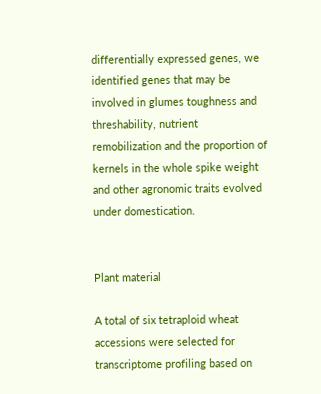differentially expressed genes, we identified genes that may be involved in glumes toughness and threshability, nutrient remobilization and the proportion of kernels in the whole spike weight and other agronomic traits evolved under domestication.


Plant material

A total of six tetraploid wheat accessions were selected for transcriptome profiling based on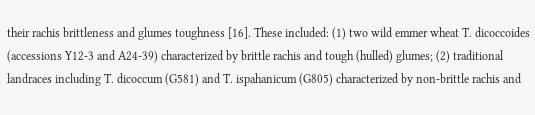their rachis brittleness and glumes toughness [16]. These included: (1) two wild emmer wheat T. dicoccoides (accessions Y12-3 and A24-39) characterized by brittle rachis and tough (hulled) glumes; (2) traditional landraces including T. dicoccum (G581) and T. ispahanicum (G805) characterized by non-brittle rachis and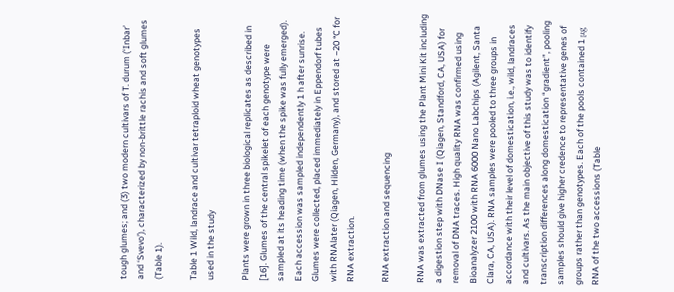tough glumes; and (3) two modern cultivars of T. durum (‘Inbar’ and ‘Svevo’), characterized by non-brittle rachis and soft glumes (Table 1).

Table 1 Wild, landrace and cultivar tetraploid wheat genotypes used in the study

Plants were grown in three biological replicates as described in [16]. Glumes of the central spikelet of each genotype were sampled at its heading time (when the spike was fully emerged). Each accession was sampled independently 1 h after sunrise. Glumes were collected, placed immediately in Eppendorf tubes with RNAlater (Qiagen, Hilden, Germany), and stored at −20 °C for RNA extraction.

RNA extraction and sequencing

RNA was extracted from glumes using the Plant Mini Kit including a digestion step with DNase I (Qiagen, Standford, CA, USA) for removal of DNA traces. High quality RNA was confirmed using Bioanalyzer 2100 with RNA 6000 Nano Labchips (Agilent, Santa Clara, CA, USA). RNA samples were pooled to three groups in accordance with their level of domestication, i.e., wild, landraces and cultivars. As the main objective of this study was to identify transcription differences along domestication “gradient”, pooling samples should give higher credence to representative genes of groups rather than genotypes. Each of the pools contained 1 μg RNA of the two accessions (Table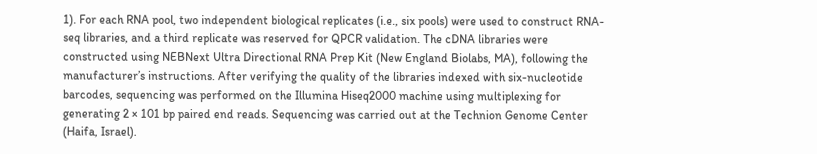1). For each RNA pool, two independent biological replicates (i.e., six pools) were used to construct RNA-seq libraries, and a third replicate was reserved for QPCR validation. The cDNA libraries were constructed using NEBNext Ultra Directional RNA Prep Kit (New England Biolabs, MA), following the manufacturer’s instructions. After verifying the quality of the libraries indexed with six-nucleotide barcodes, sequencing was performed on the Illumina Hiseq2000 machine using multiplexing for generating 2 × 101 bp paired end reads. Sequencing was carried out at the Technion Genome Center (Haifa, Israel).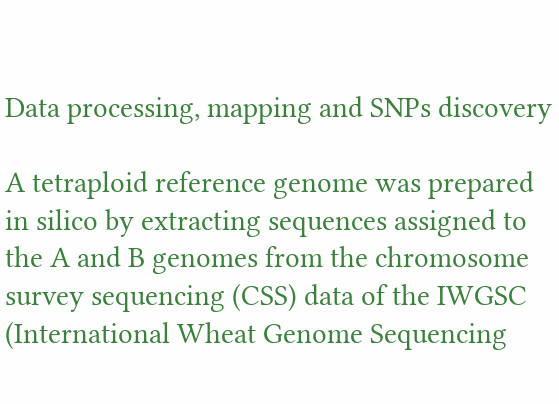Data processing, mapping and SNPs discovery

A tetraploid reference genome was prepared in silico by extracting sequences assigned to the A and B genomes from the chromosome survey sequencing (CSS) data of the IWGSC (International Wheat Genome Sequencing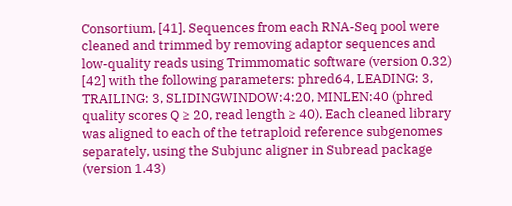Consortium, [41]. Sequences from each RNA-Seq pool were cleaned and trimmed by removing adaptor sequences and low-quality reads using Trimmomatic software (version 0.32) [42] with the following parameters: phred64, LEADING: 3, TRAILING: 3, SLIDINGWINDOW:4:20, MINLEN:40 (phred quality scores Q ≥ 20, read length ≥ 40). Each cleaned library was aligned to each of the tetraploid reference subgenomes separately, using the Subjunc aligner in Subread package (version 1.43)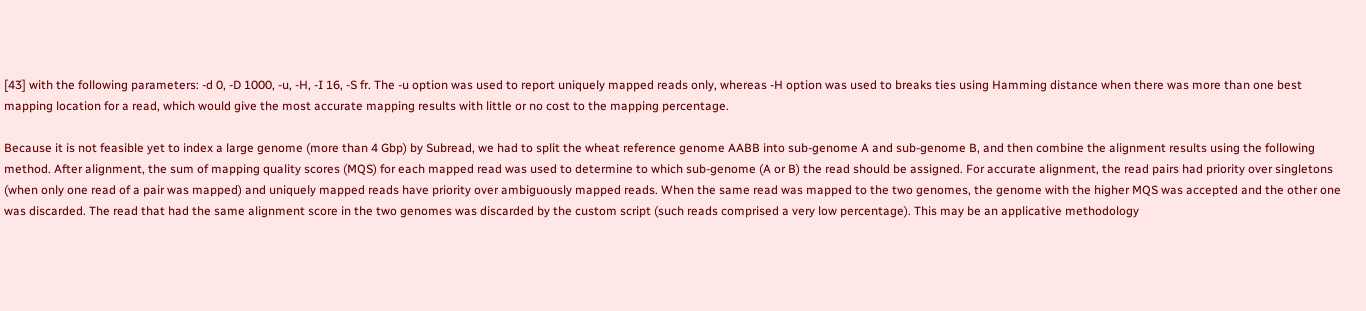[43] with the following parameters: -d 0, -D 1000, -u, -H, -I 16, -S fr. The -u option was used to report uniquely mapped reads only, whereas -H option was used to breaks ties using Hamming distance when there was more than one best mapping location for a read, which would give the most accurate mapping results with little or no cost to the mapping percentage.

Because it is not feasible yet to index a large genome (more than 4 Gbp) by Subread, we had to split the wheat reference genome AABB into sub-genome A and sub-genome B, and then combine the alignment results using the following method. After alignment, the sum of mapping quality scores (MQS) for each mapped read was used to determine to which sub-genome (A or B) the read should be assigned. For accurate alignment, the read pairs had priority over singletons (when only one read of a pair was mapped) and uniquely mapped reads have priority over ambiguously mapped reads. When the same read was mapped to the two genomes, the genome with the higher MQS was accepted and the other one was discarded. The read that had the same alignment score in the two genomes was discarded by the custom script (such reads comprised a very low percentage). This may be an applicative methodology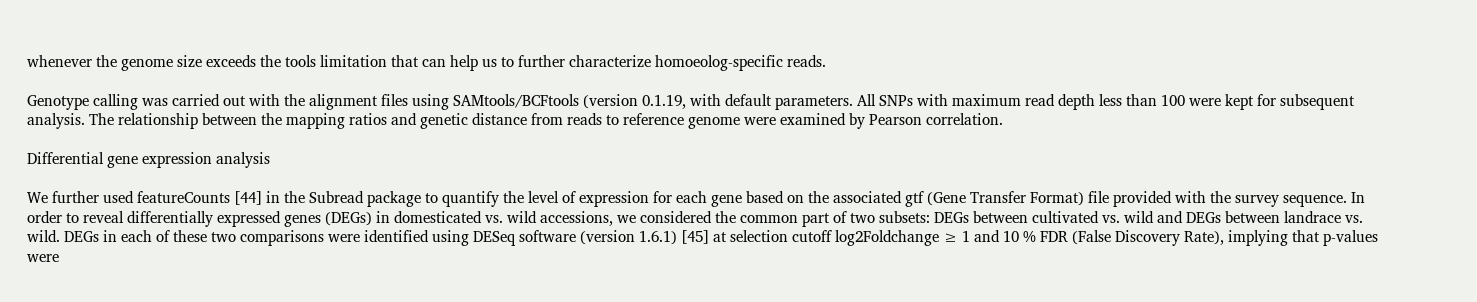whenever the genome size exceeds the tools limitation that can help us to further characterize homoeolog-specific reads.

Genotype calling was carried out with the alignment files using SAMtools/BCFtools (version 0.1.19, with default parameters. All SNPs with maximum read depth less than 100 were kept for subsequent analysis. The relationship between the mapping ratios and genetic distance from reads to reference genome were examined by Pearson correlation.

Differential gene expression analysis

We further used featureCounts [44] in the Subread package to quantify the level of expression for each gene based on the associated gtf (Gene Transfer Format) file provided with the survey sequence. In order to reveal differentially expressed genes (DEGs) in domesticated vs. wild accessions, we considered the common part of two subsets: DEGs between cultivated vs. wild and DEGs between landrace vs. wild. DEGs in each of these two comparisons were identified using DESeq software (version 1.6.1) [45] at selection cutoff log2Foldchange ≥ 1 and 10 % FDR (False Discovery Rate), implying that p-values were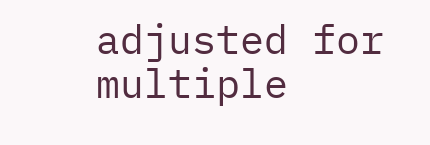adjusted for multiple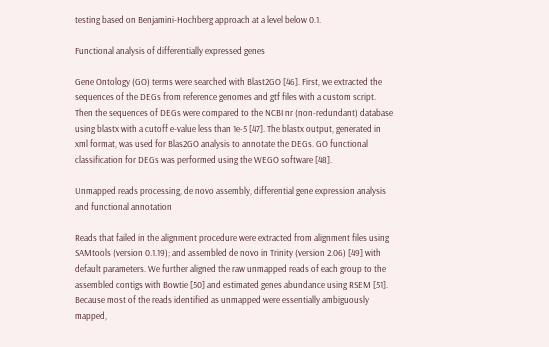testing based on Benjamini-Hochberg approach at a level below 0.1.

Functional analysis of differentially expressed genes

Gene Ontology (GO) terms were searched with Blast2GO [46]. First, we extracted the sequences of the DEGs from reference genomes and gtf files with a custom script. Then the sequences of DEGs were compared to the NCBI nr (non-redundant) database using blastx with a cutoff e-value less than 1e-5 [47]. The blastx output, generated in xml format, was used for Blas2GO analysis to annotate the DEGs. GO functional classification for DEGs was performed using the WEGO software [48].

Unmapped reads processing, de novo assembly, differential gene expression analysis and functional annotation

Reads that failed in the alignment procedure were extracted from alignment files using SAMtools (version 0.1.19); and assembled de novo in Trinity (version 2.06) [49] with default parameters. We further aligned the raw unmapped reads of each group to the assembled contigs with Bowtie [50] and estimated genes abundance using RSEM [51]. Because most of the reads identified as unmapped were essentially ambiguously mapped,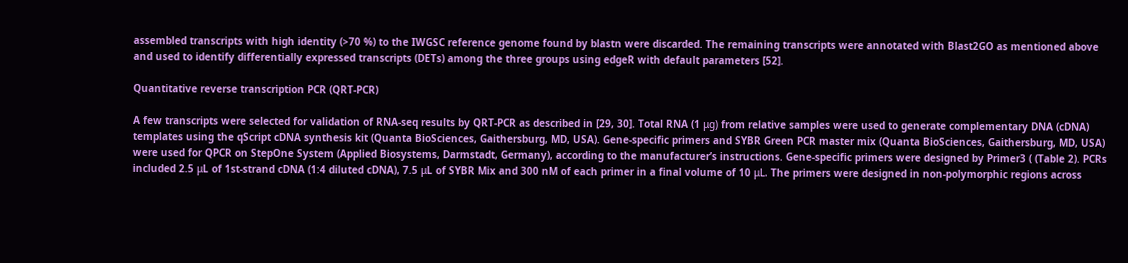assembled transcripts with high identity (>70 %) to the IWGSC reference genome found by blastn were discarded. The remaining transcripts were annotated with Blast2GO as mentioned above and used to identify differentially expressed transcripts (DETs) among the three groups using edgeR with default parameters [52].

Quantitative reverse transcription PCR (QRT-PCR)

A few transcripts were selected for validation of RNA-seq results by QRT-PCR as described in [29, 30]. Total RNA (1 μg) from relative samples were used to generate complementary DNA (cDNA) templates using the qScript cDNA synthesis kit (Quanta BioSciences, Gaithersburg, MD, USA). Gene-specific primers and SYBR Green PCR master mix (Quanta BioSciences, Gaithersburg, MD, USA) were used for QPCR on StepOne System (Applied Biosystems, Darmstadt, Germany), according to the manufacturer’s instructions. Gene-specific primers were designed by Primer3 ( (Table 2). PCRs included 2.5 μL of 1st-strand cDNA (1:4 diluted cDNA), 7.5 μL of SYBR Mix and 300 nM of each primer in a final volume of 10 μL. The primers were designed in non-polymorphic regions across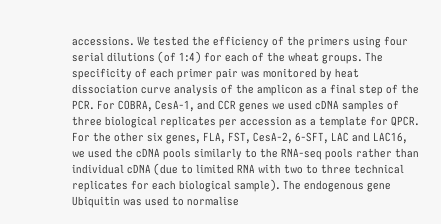accessions. We tested the efficiency of the primers using four serial dilutions (of 1:4) for each of the wheat groups. The specificity of each primer pair was monitored by heat dissociation curve analysis of the amplicon as a final step of the PCR. For COBRA, CesA-1, and CCR genes we used cDNA samples of three biological replicates per accession as a template for QPCR. For the other six genes, FLA, FST, CesA-2, 6-SFT, LAC and LAC16, we used the cDNA pools similarly to the RNA-seq pools rather than individual cDNA (due to limited RNA with two to three technical replicates for each biological sample). The endogenous gene Ubiquitin was used to normalise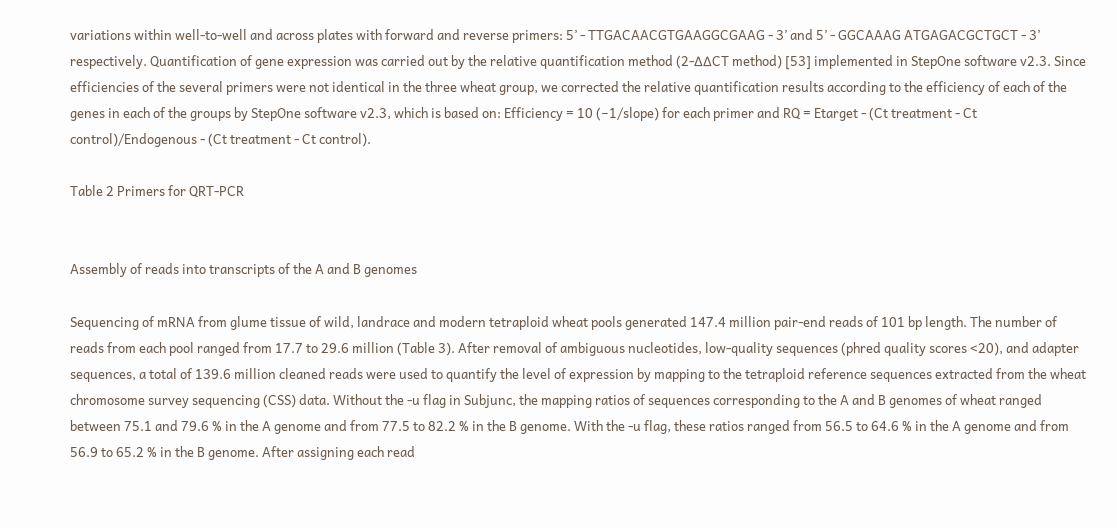variations within well-to-well and across plates with forward and reverse primers: 5’ - TTGACAACGTGAAGGCGAAG - 3’ and 5’ - GGCAAAG ATGAGACGCTGCT - 3’ respectively. Quantification of gene expression was carried out by the relative quantification method (2-∆∆CT method) [53] implemented in StepOne software v2.3. Since efficiencies of the several primers were not identical in the three wheat group, we corrected the relative quantification results according to the efficiency of each of the genes in each of the groups by StepOne software v2.3, which is based on: Efficiency = 10 (−1/slope) for each primer and RQ = Etarget - (Ct treatment - Ct control)/Endogenous - (Ct treatment - Ct control).

Table 2 Primers for QRT-PCR


Assembly of reads into transcripts of the A and B genomes

Sequencing of mRNA from glume tissue of wild, landrace and modern tetraploid wheat pools generated 147.4 million pair-end reads of 101 bp length. The number of reads from each pool ranged from 17.7 to 29.6 million (Table 3). After removal of ambiguous nucleotides, low-quality sequences (phred quality scores <20), and adapter sequences, a total of 139.6 million cleaned reads were used to quantify the level of expression by mapping to the tetraploid reference sequences extracted from the wheat chromosome survey sequencing (CSS) data. Without the -u flag in Subjunc, the mapping ratios of sequences corresponding to the A and B genomes of wheat ranged between 75.1 and 79.6 % in the A genome and from 77.5 to 82.2 % in the B genome. With the -u flag, these ratios ranged from 56.5 to 64.6 % in the A genome and from 56.9 to 65.2 % in the B genome. After assigning each read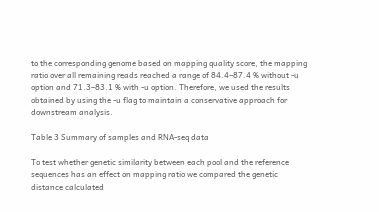to the corresponding genome based on mapping quality score, the mapping ratio over all remaining reads reached a range of 84.4–87.4 % without -u option and 71.3–83.1 % with -u option. Therefore, we used the results obtained by using the -u flag to maintain a conservative approach for downstream analysis.

Table 3 Summary of samples and RNA-seq data

To test whether genetic similarity between each pool and the reference sequences has an effect on mapping ratio we compared the genetic distance calculated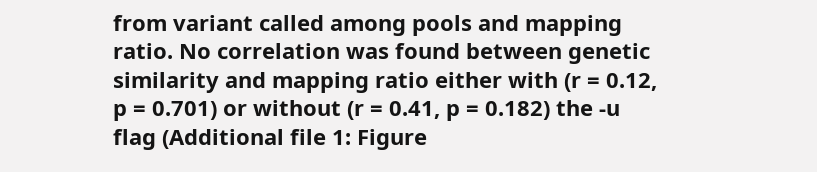from variant called among pools and mapping ratio. No correlation was found between genetic similarity and mapping ratio either with (r = 0.12, p = 0.701) or without (r = 0.41, p = 0.182) the -u flag (Additional file 1: Figure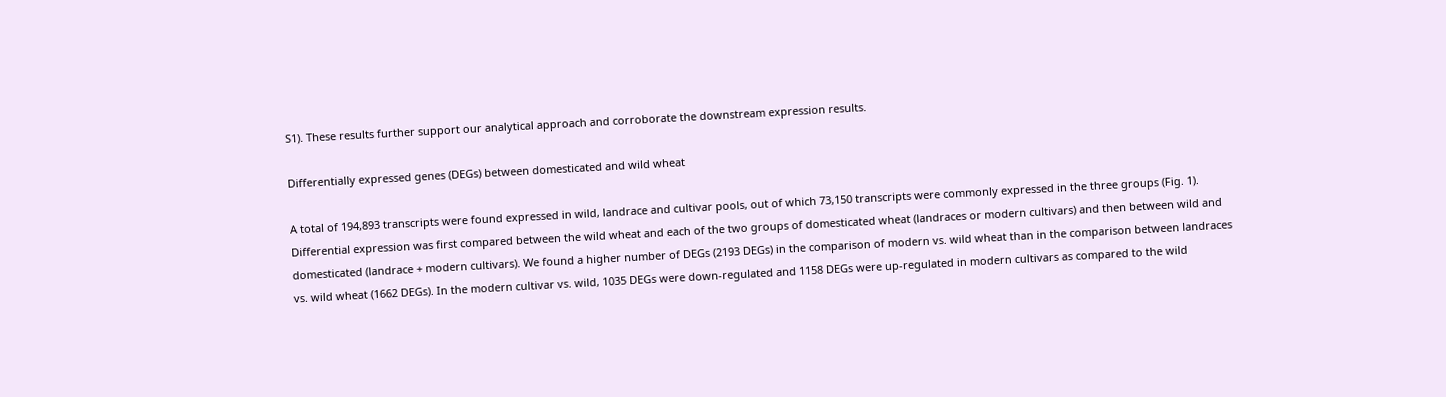S1). These results further support our analytical approach and corroborate the downstream expression results.

Differentially expressed genes (DEGs) between domesticated and wild wheat

A total of 194,893 transcripts were found expressed in wild, landrace and cultivar pools, out of which 73,150 transcripts were commonly expressed in the three groups (Fig. 1). Differential expression was first compared between the wild wheat and each of the two groups of domesticated wheat (landraces or modern cultivars) and then between wild and domesticated (landrace + modern cultivars). We found a higher number of DEGs (2193 DEGs) in the comparison of modern vs. wild wheat than in the comparison between landraces vs. wild wheat (1662 DEGs). In the modern cultivar vs. wild, 1035 DEGs were down-regulated and 1158 DEGs were up-regulated in modern cultivars as compared to the wild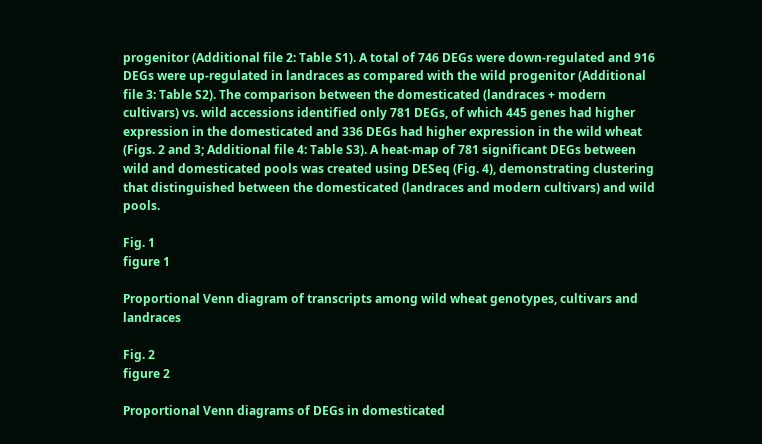progenitor (Additional file 2: Table S1). A total of 746 DEGs were down-regulated and 916 DEGs were up-regulated in landraces as compared with the wild progenitor (Additional file 3: Table S2). The comparison between the domesticated (landraces + modern cultivars) vs. wild accessions identified only 781 DEGs, of which 445 genes had higher expression in the domesticated and 336 DEGs had higher expression in the wild wheat (Figs. 2 and 3; Additional file 4: Table S3). A heat-map of 781 significant DEGs between wild and domesticated pools was created using DESeq (Fig. 4), demonstrating clustering that distinguished between the domesticated (landraces and modern cultivars) and wild pools.

Fig. 1
figure 1

Proportional Venn diagram of transcripts among wild wheat genotypes, cultivars and landraces

Fig. 2
figure 2

Proportional Venn diagrams of DEGs in domesticated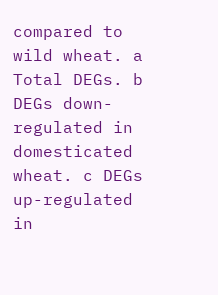compared to wild wheat. a Total DEGs. b DEGs down-regulated in domesticated wheat. c DEGs up-regulated in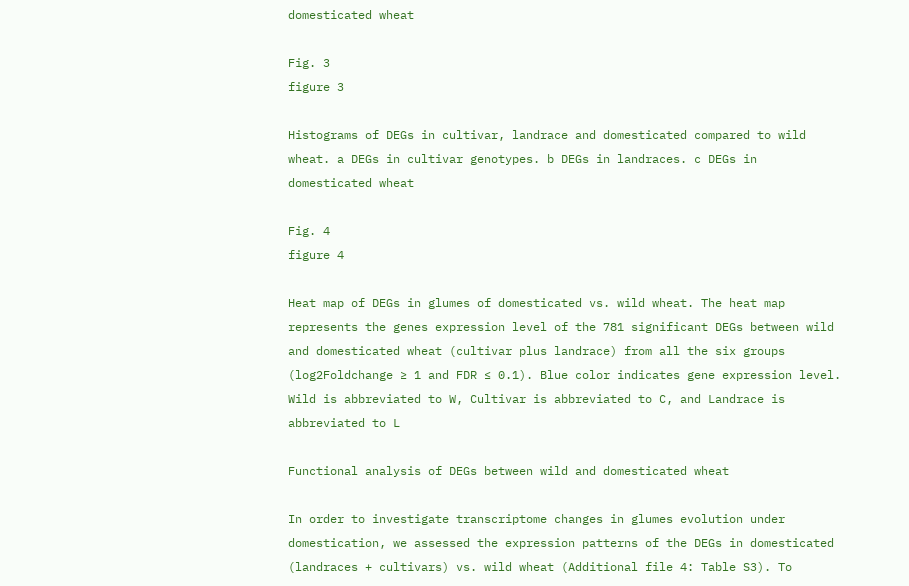domesticated wheat

Fig. 3
figure 3

Histograms of DEGs in cultivar, landrace and domesticated compared to wild wheat. a DEGs in cultivar genotypes. b DEGs in landraces. c DEGs in domesticated wheat

Fig. 4
figure 4

Heat map of DEGs in glumes of domesticated vs. wild wheat. The heat map represents the genes expression level of the 781 significant DEGs between wild and domesticated wheat (cultivar plus landrace) from all the six groups (log2Foldchange ≥ 1 and FDR ≤ 0.1). Blue color indicates gene expression level. Wild is abbreviated to W, Cultivar is abbreviated to C, and Landrace is abbreviated to L

Functional analysis of DEGs between wild and domesticated wheat

In order to investigate transcriptome changes in glumes evolution under domestication, we assessed the expression patterns of the DEGs in domesticated (landraces + cultivars) vs. wild wheat (Additional file 4: Table S3). To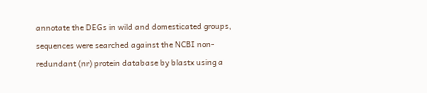annotate the DEGs in wild and domesticated groups, sequences were searched against the NCBI non-redundant (nr) protein database by blastx using a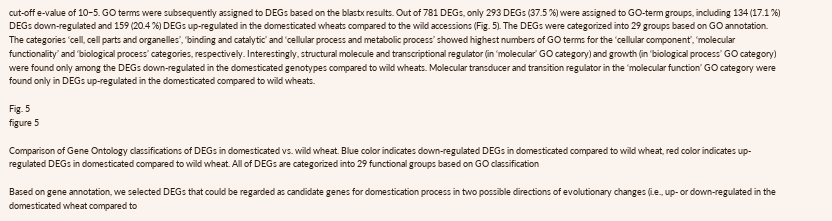cut-off e-value of 10−5. GO terms were subsequently assigned to DEGs based on the blastx results. Out of 781 DEGs, only 293 DEGs (37.5 %) were assigned to GO-term groups, including 134 (17.1 %) DEGs down-regulated and 159 (20.4 %) DEGs up-regulated in the domesticated wheats compared to the wild accessions (Fig. 5). The DEGs were categorized into 29 groups based on GO annotation. The categories ‘cell, cell parts and organelles’, ‘binding and catalytic’ and ‘cellular process and metabolic process’ showed highest numbers of GO terms for the ‘cellular component’, ‘molecular functionality’ and ‘biological process’ categories, respectively. Interestingly, structural molecule and transcriptional regulator (in ‘molecular’ GO category) and growth (in ‘biological process’ GO category) were found only among the DEGs down-regulated in the domesticated genotypes compared to wild wheats. Molecular transducer and transition regulator in the ‘molecular function’ GO category were found only in DEGs up-regulated in the domesticated compared to wild wheats.

Fig. 5
figure 5

Comparison of Gene Ontology classifications of DEGs in domesticated vs. wild wheat. Blue color indicates down-regulated DEGs in domesticated compared to wild wheat, red color indicates up-regulated DEGs in domesticated compared to wild wheat. All of DEGs are categorized into 29 functional groups based on GO classification

Based on gene annotation, we selected DEGs that could be regarded as candidate genes for domestication process in two possible directions of evolutionary changes (i.e., up- or down-regulated in the domesticated wheat compared to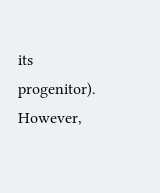its progenitor). However,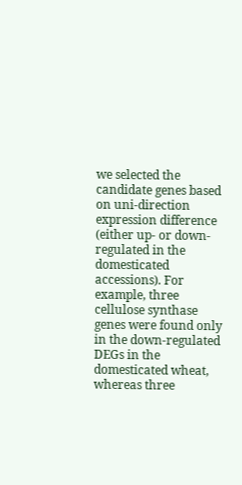we selected the candidate genes based on uni-direction expression difference (either up- or down-regulated in the domesticated accessions). For example, three cellulose synthase genes were found only in the down-regulated DEGs in the domesticated wheat, whereas three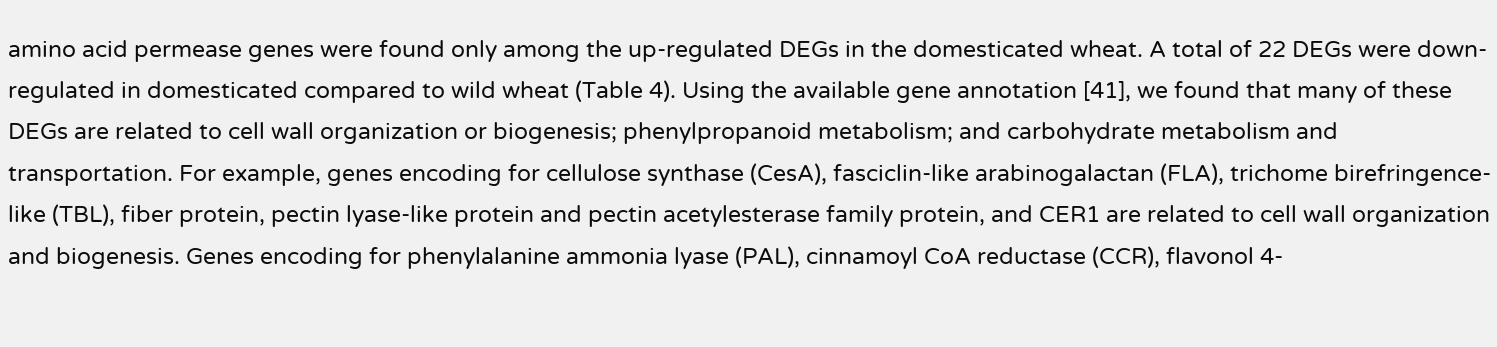amino acid permease genes were found only among the up-regulated DEGs in the domesticated wheat. A total of 22 DEGs were down-regulated in domesticated compared to wild wheat (Table 4). Using the available gene annotation [41], we found that many of these DEGs are related to cell wall organization or biogenesis; phenylpropanoid metabolism; and carbohydrate metabolism and transportation. For example, genes encoding for cellulose synthase (CesA), fasciclin-like arabinogalactan (FLA), trichome birefringence-like (TBL), fiber protein, pectin lyase-like protein and pectin acetylesterase family protein, and CER1 are related to cell wall organization and biogenesis. Genes encoding for phenylalanine ammonia lyase (PAL), cinnamoyl CoA reductase (CCR), flavonol 4-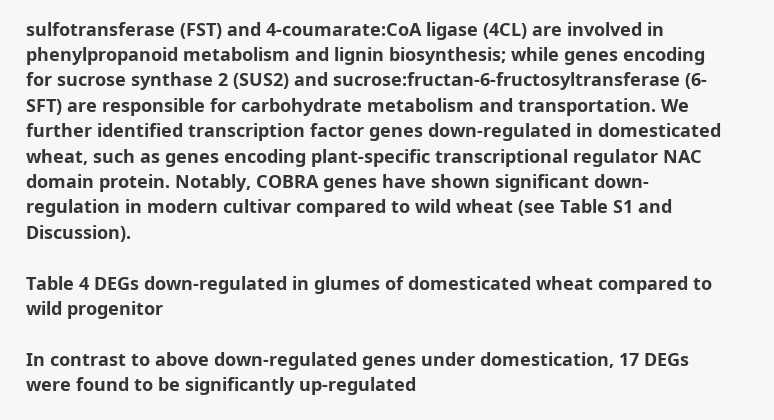sulfotransferase (FST) and 4-coumarate:CoA ligase (4CL) are involved in phenylpropanoid metabolism and lignin biosynthesis; while genes encoding for sucrose synthase 2 (SUS2) and sucrose:fructan-6-fructosyltransferase (6-SFT) are responsible for carbohydrate metabolism and transportation. We further identified transcription factor genes down-regulated in domesticated wheat, such as genes encoding plant-specific transcriptional regulator NAC domain protein. Notably, COBRA genes have shown significant down-regulation in modern cultivar compared to wild wheat (see Table S1 and Discussion).

Table 4 DEGs down-regulated in glumes of domesticated wheat compared to wild progenitor

In contrast to above down-regulated genes under domestication, 17 DEGs were found to be significantly up-regulated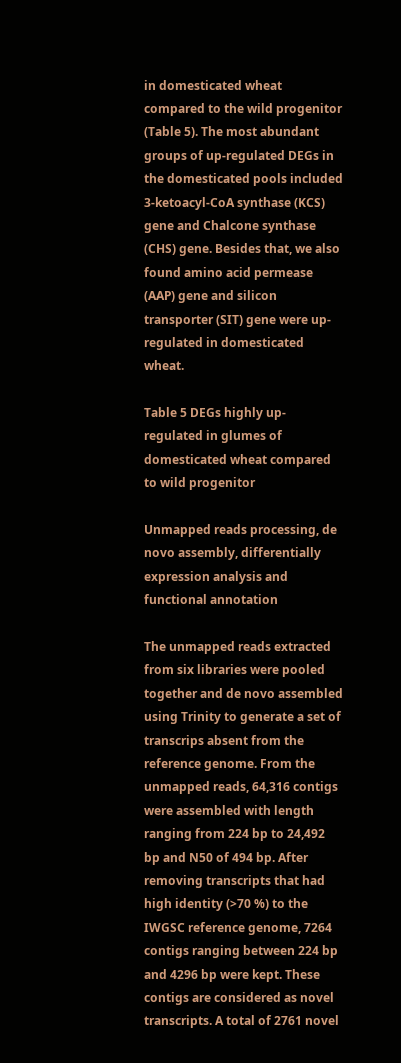in domesticated wheat compared to the wild progenitor (Table 5). The most abundant groups of up-regulated DEGs in the domesticated pools included 3-ketoacyl-CoA synthase (KCS) gene and Chalcone synthase (CHS) gene. Besides that, we also found amino acid permease (AAP) gene and silicon transporter (SIT) gene were up-regulated in domesticated wheat.

Table 5 DEGs highly up-regulated in glumes of domesticated wheat compared to wild progenitor

Unmapped reads processing, de novo assembly, differentially expression analysis and functional annotation

The unmapped reads extracted from six libraries were pooled together and de novo assembled using Trinity to generate a set of transcrips absent from the reference genome. From the unmapped reads, 64,316 contigs were assembled with length ranging from 224 bp to 24,492 bp and N50 of 494 bp. After removing transcripts that had high identity (>70 %) to the IWGSC reference genome, 7264 contigs ranging between 224 bp and 4296 bp were kept. These contigs are considered as novel transcripts. A total of 2761 novel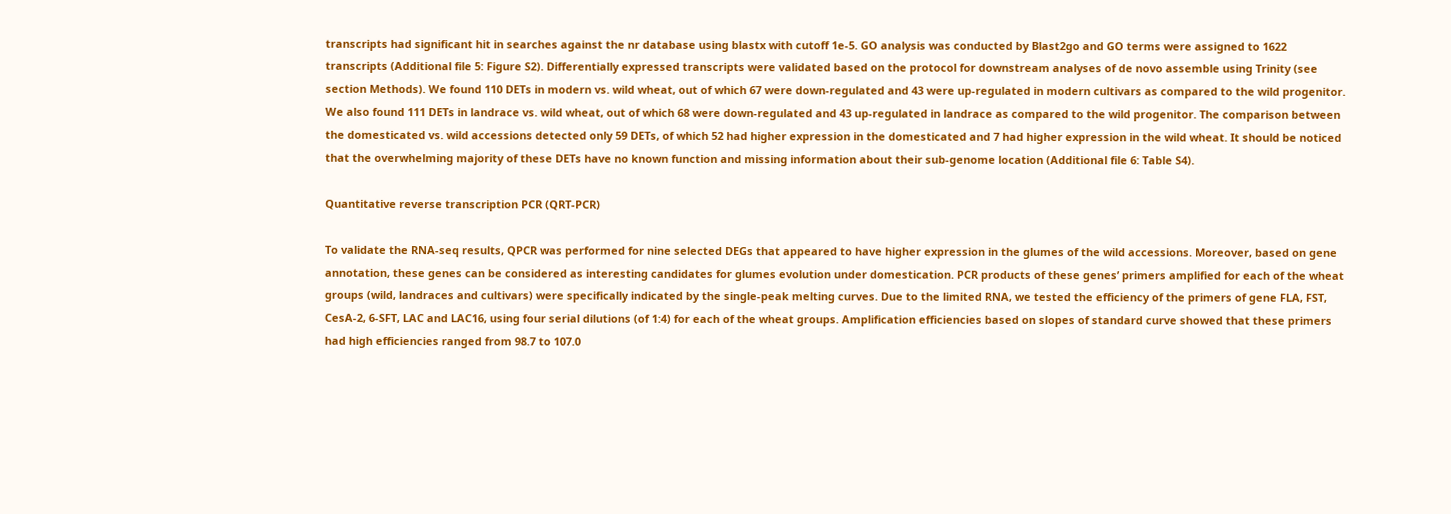transcripts had significant hit in searches against the nr database using blastx with cutoff 1e-5. GO analysis was conducted by Blast2go and GO terms were assigned to 1622 transcripts (Additional file 5: Figure S2). Differentially expressed transcripts were validated based on the protocol for downstream analyses of de novo assemble using Trinity (see section Methods). We found 110 DETs in modern vs. wild wheat, out of which 67 were down-regulated and 43 were up-regulated in modern cultivars as compared to the wild progenitor. We also found 111 DETs in landrace vs. wild wheat, out of which 68 were down-regulated and 43 up-regulated in landrace as compared to the wild progenitor. The comparison between the domesticated vs. wild accessions detected only 59 DETs, of which 52 had higher expression in the domesticated and 7 had higher expression in the wild wheat. It should be noticed that the overwhelming majority of these DETs have no known function and missing information about their sub-genome location (Additional file 6: Table S4).

Quantitative reverse transcription PCR (QRT-PCR)

To validate the RNA-seq results, QPCR was performed for nine selected DEGs that appeared to have higher expression in the glumes of the wild accessions. Moreover, based on gene annotation, these genes can be considered as interesting candidates for glumes evolution under domestication. PCR products of these genes’ primers amplified for each of the wheat groups (wild, landraces and cultivars) were specifically indicated by the single-peak melting curves. Due to the limited RNA, we tested the efficiency of the primers of gene FLA, FST, CesA-2, 6-SFT, LAC and LAC16, using four serial dilutions (of 1:4) for each of the wheat groups. Amplification efficiencies based on slopes of standard curve showed that these primers had high efficiencies ranged from 98.7 to 107.0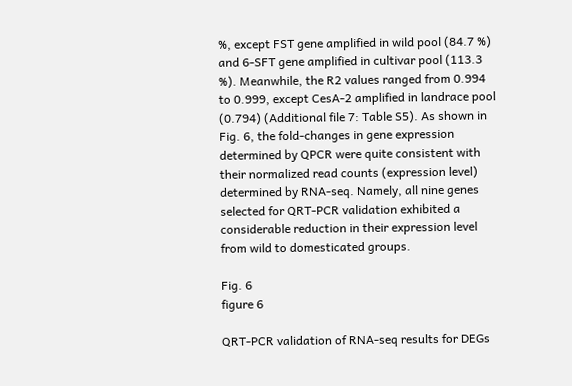%, except FST gene amplified in wild pool (84.7 %) and 6-SFT gene amplified in cultivar pool (113.3 %). Meanwhile, the R2 values ranged from 0.994 to 0.999, except CesA-2 amplified in landrace pool (0.794) (Additional file 7: Table S5). As shown in Fig. 6, the fold-changes in gene expression determined by QPCR were quite consistent with their normalized read counts (expression level) determined by RNA-seq. Namely, all nine genes selected for QRT-PCR validation exhibited a considerable reduction in their expression level from wild to domesticated groups.

Fig. 6
figure 6

QRT-PCR validation of RNA-seq results for DEGs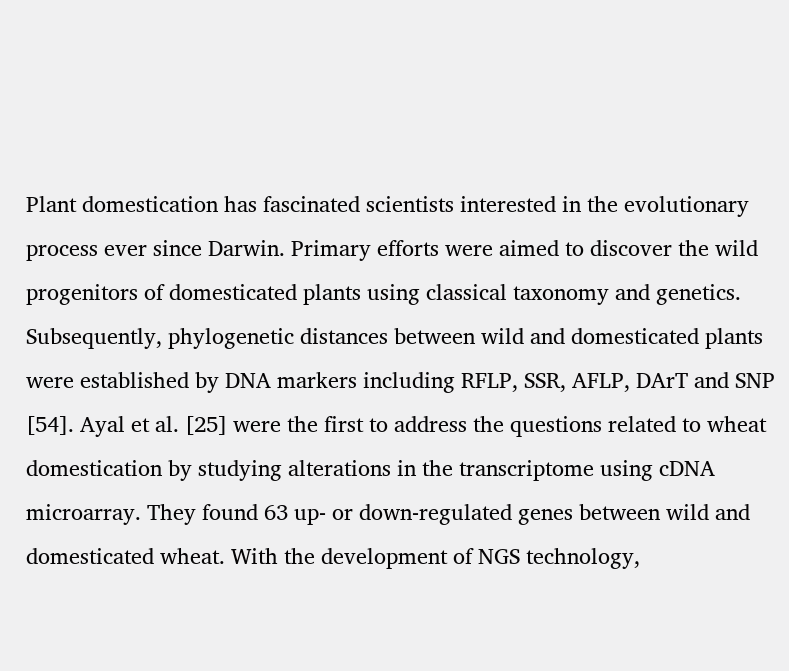Plant domestication has fascinated scientists interested in the evolutionary process ever since Darwin. Primary efforts were aimed to discover the wild progenitors of domesticated plants using classical taxonomy and genetics. Subsequently, phylogenetic distances between wild and domesticated plants were established by DNA markers including RFLP, SSR, AFLP, DArT and SNP [54]. Ayal et al. [25] were the first to address the questions related to wheat domestication by studying alterations in the transcriptome using cDNA microarray. They found 63 up- or down-regulated genes between wild and domesticated wheat. With the development of NGS technology,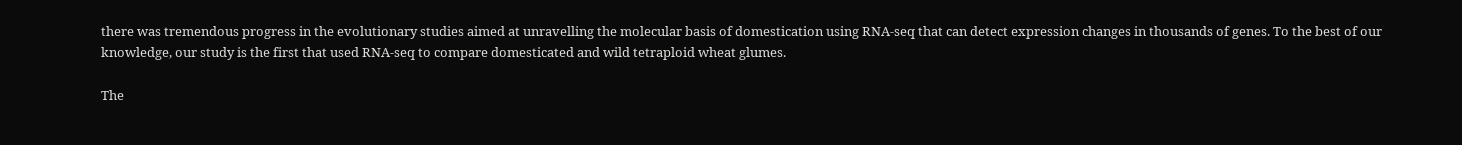there was tremendous progress in the evolutionary studies aimed at unravelling the molecular basis of domestication using RNA-seq that can detect expression changes in thousands of genes. To the best of our knowledge, our study is the first that used RNA-seq to compare domesticated and wild tetraploid wheat glumes.

The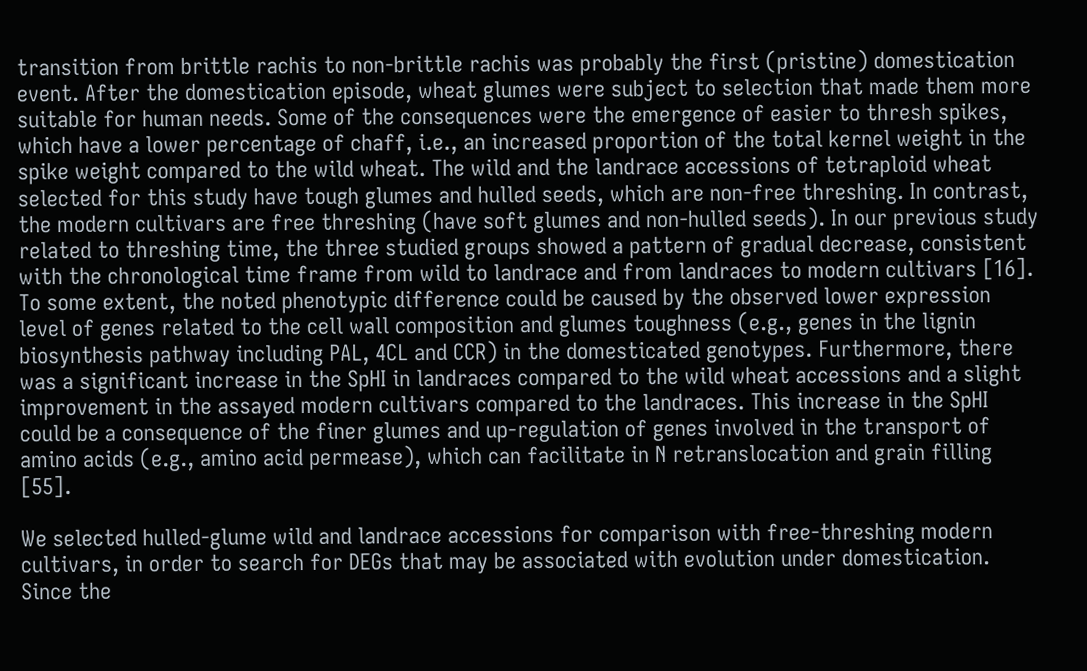transition from brittle rachis to non-brittle rachis was probably the first (pristine) domestication event. After the domestication episode, wheat glumes were subject to selection that made them more suitable for human needs. Some of the consequences were the emergence of easier to thresh spikes, which have a lower percentage of chaff, i.e., an increased proportion of the total kernel weight in the spike weight compared to the wild wheat. The wild and the landrace accessions of tetraploid wheat selected for this study have tough glumes and hulled seeds, which are non-free threshing. In contrast, the modern cultivars are free threshing (have soft glumes and non-hulled seeds). In our previous study related to threshing time, the three studied groups showed a pattern of gradual decrease, consistent with the chronological time frame from wild to landrace and from landraces to modern cultivars [16]. To some extent, the noted phenotypic difference could be caused by the observed lower expression level of genes related to the cell wall composition and glumes toughness (e.g., genes in the lignin biosynthesis pathway including PAL, 4CL and CCR) in the domesticated genotypes. Furthermore, there was a significant increase in the SpHI in landraces compared to the wild wheat accessions and a slight improvement in the assayed modern cultivars compared to the landraces. This increase in the SpHI could be a consequence of the finer glumes and up-regulation of genes involved in the transport of amino acids (e.g., amino acid permease), which can facilitate in N retranslocation and grain filling [55].

We selected hulled-glume wild and landrace accessions for comparison with free-threshing modern cultivars, in order to search for DEGs that may be associated with evolution under domestication. Since the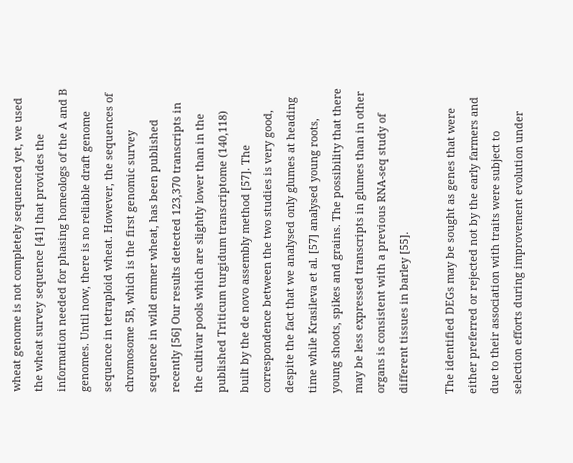wheat genome is not completely sequenced yet, we used the wheat survey sequence [41] that provides the information needed for phasing homeologs of the A and B genomes. Until now, there is no reliable draft genome sequence in tetraploid wheat. However, the sequences of chromosome 5B, which is the first genomic survey sequence in wild emmer wheat, has been published recently [56] Our results detected 123,370 transcripts in the cultivar pools which are slightly lower than in the published Triticum turgidum transcriptome (140,118) built by the de novo assembly method [57]. The correspondence between the two studies is very good, despite the fact that we analysed only glumes at heading time while Krasileva et al. [57] analysed young roots, young shoots, spikes and grains. The possibility that there may be less expressed transcripts in glumes than in other organs is consistent with a previous RNA-seq study of different tissues in barley [55].

The identified DEGs may be sought as genes that were either preferred or rejected not by the early farmers and due to their association with traits were subject to selection efforts during improvement evolution under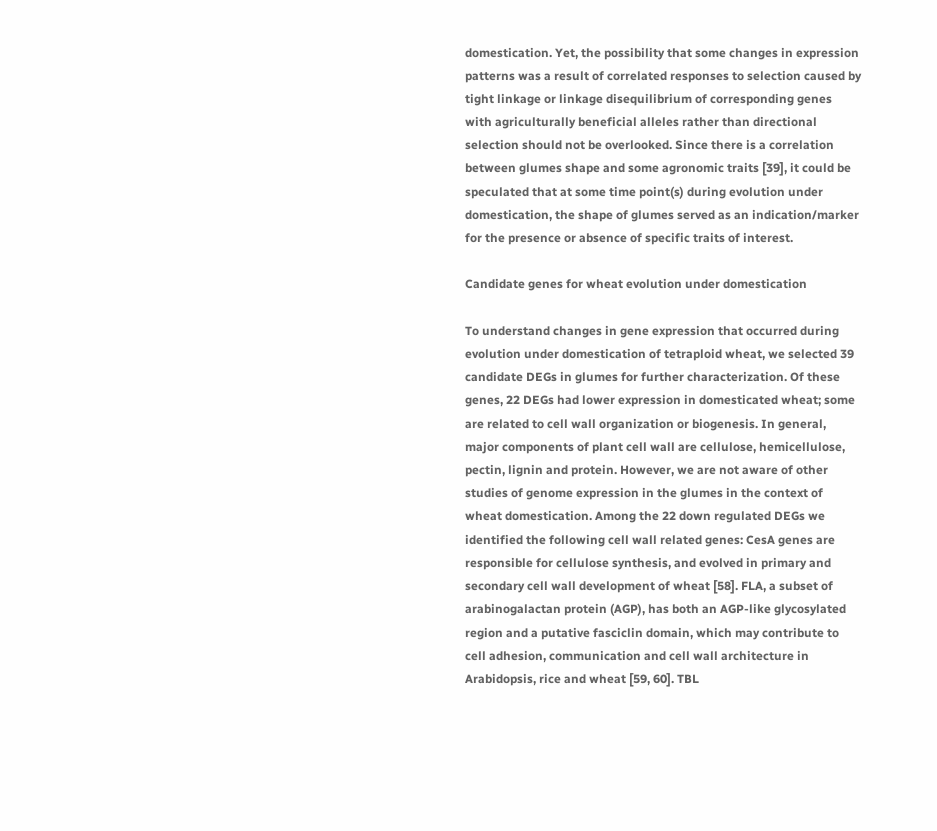domestication. Yet, the possibility that some changes in expression patterns was a result of correlated responses to selection caused by tight linkage or linkage disequilibrium of corresponding genes with agriculturally beneficial alleles rather than directional selection should not be overlooked. Since there is a correlation between glumes shape and some agronomic traits [39], it could be speculated that at some time point(s) during evolution under domestication, the shape of glumes served as an indication/marker for the presence or absence of specific traits of interest.

Candidate genes for wheat evolution under domestication

To understand changes in gene expression that occurred during evolution under domestication of tetraploid wheat, we selected 39 candidate DEGs in glumes for further characterization. Of these genes, 22 DEGs had lower expression in domesticated wheat; some are related to cell wall organization or biogenesis. In general, major components of plant cell wall are cellulose, hemicellulose, pectin, lignin and protein. However, we are not aware of other studies of genome expression in the glumes in the context of wheat domestication. Among the 22 down regulated DEGs we identified the following cell wall related genes: CesA genes are responsible for cellulose synthesis, and evolved in primary and secondary cell wall development of wheat [58]. FLA, a subset of arabinogalactan protein (AGP), has both an AGP-like glycosylated region and a putative fasciclin domain, which may contribute to cell adhesion, communication and cell wall architecture in Arabidopsis, rice and wheat [59, 60]. TBL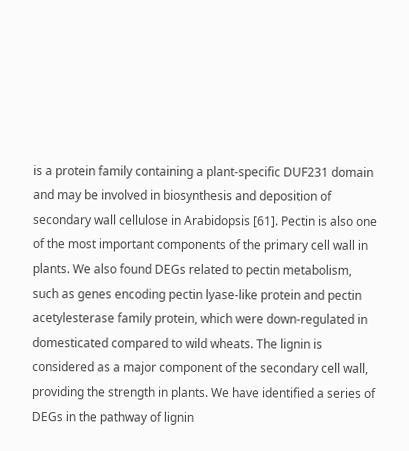is a protein family containing a plant-specific DUF231 domain and may be involved in biosynthesis and deposition of secondary wall cellulose in Arabidopsis [61]. Pectin is also one of the most important components of the primary cell wall in plants. We also found DEGs related to pectin metabolism, such as genes encoding pectin lyase-like protein and pectin acetylesterase family protein, which were down-regulated in domesticated compared to wild wheats. The lignin is considered as a major component of the secondary cell wall, providing the strength in plants. We have identified a series of DEGs in the pathway of lignin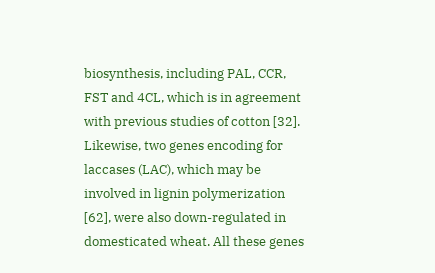biosynthesis, including PAL, CCR, FST and 4CL, which is in agreement with previous studies of cotton [32]. Likewise, two genes encoding for laccases (LAC), which may be involved in lignin polymerization [62], were also down-regulated in domesticated wheat. All these genes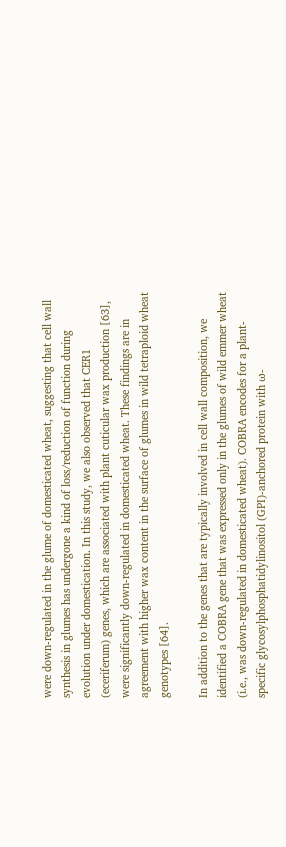were down-regulated in the glume of domesticated wheat, suggesting that cell wall synthesis in glumes has undergone a kind of loss/reduction of function during evolution under domestication. In this study, we also observed that CER1 (eceriferum) genes, which are associated with plant cuticular wax production [63], were significantly down-regulated in domesticated wheat. These findings are in agreement with higher wax content in the surface of glumes in wild tetraploid wheat genotypes [64].

In addition to the genes that are typically involved in cell wall composition, we identified a COBRA gene that was expressed only in the glumes of wild emmer wheat (i.e., was down-regulated in domesticated wheat). COBRA encodes for a plant-specific glycosylphosphatidylinositol (GPI)-anchored protein with ω-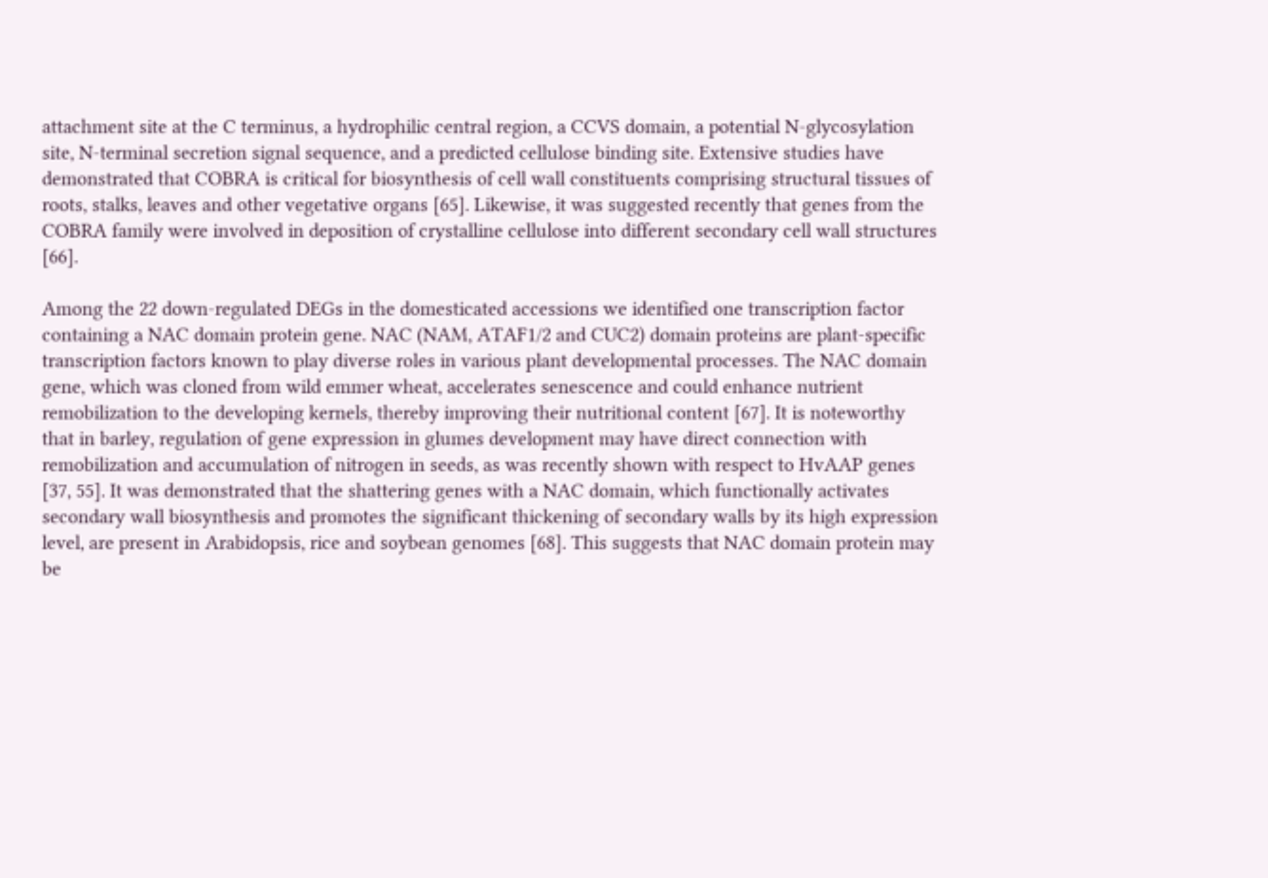attachment site at the C terminus, a hydrophilic central region, a CCVS domain, a potential N-glycosylation site, N-terminal secretion signal sequence, and a predicted cellulose binding site. Extensive studies have demonstrated that COBRA is critical for biosynthesis of cell wall constituents comprising structural tissues of roots, stalks, leaves and other vegetative organs [65]. Likewise, it was suggested recently that genes from the COBRA family were involved in deposition of crystalline cellulose into different secondary cell wall structures [66].

Among the 22 down-regulated DEGs in the domesticated accessions we identified one transcription factor containing a NAC domain protein gene. NAC (NAM, ATAF1/2 and CUC2) domain proteins are plant-specific transcription factors known to play diverse roles in various plant developmental processes. The NAC domain gene, which was cloned from wild emmer wheat, accelerates senescence and could enhance nutrient remobilization to the developing kernels, thereby improving their nutritional content [67]. It is noteworthy that in barley, regulation of gene expression in glumes development may have direct connection with remobilization and accumulation of nitrogen in seeds, as was recently shown with respect to HvAAP genes [37, 55]. It was demonstrated that the shattering genes with a NAC domain, which functionally activates secondary wall biosynthesis and promotes the significant thickening of secondary walls by its high expression level, are present in Arabidopsis, rice and soybean genomes [68]. This suggests that NAC domain protein may be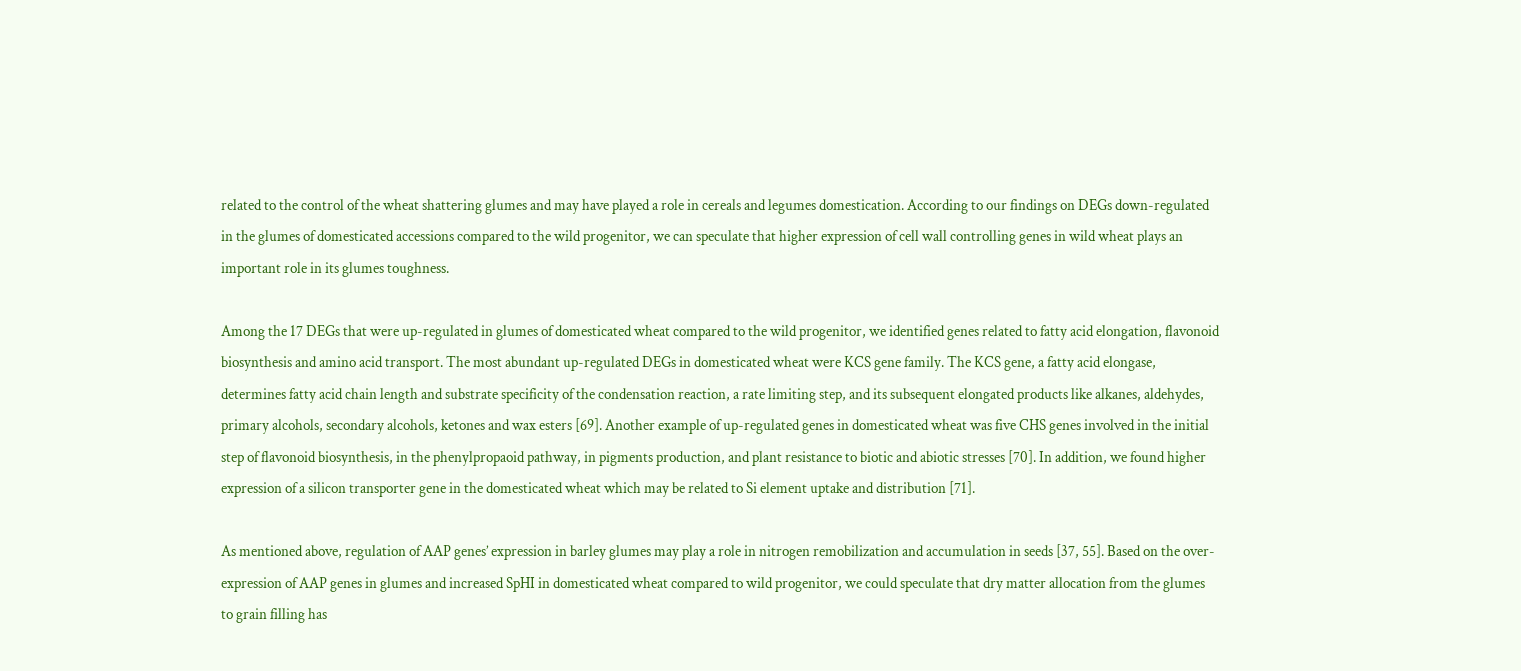related to the control of the wheat shattering glumes and may have played a role in cereals and legumes domestication. According to our findings on DEGs down-regulated in the glumes of domesticated accessions compared to the wild progenitor, we can speculate that higher expression of cell wall controlling genes in wild wheat plays an important role in its glumes toughness.

Among the 17 DEGs that were up-regulated in glumes of domesticated wheat compared to the wild progenitor, we identified genes related to fatty acid elongation, flavonoid biosynthesis and amino acid transport. The most abundant up-regulated DEGs in domesticated wheat were KCS gene family. The KCS gene, a fatty acid elongase, determines fatty acid chain length and substrate specificity of the condensation reaction, a rate limiting step, and its subsequent elongated products like alkanes, aldehydes, primary alcohols, secondary alcohols, ketones and wax esters [69]. Another example of up-regulated genes in domesticated wheat was five CHS genes involved in the initial step of flavonoid biosynthesis, in the phenylpropaoid pathway, in pigments production, and plant resistance to biotic and abiotic stresses [70]. In addition, we found higher expression of a silicon transporter gene in the domesticated wheat which may be related to Si element uptake and distribution [71].

As mentioned above, regulation of AAP genes’ expression in barley glumes may play a role in nitrogen remobilization and accumulation in seeds [37, 55]. Based on the over-expression of AAP genes in glumes and increased SpHI in domesticated wheat compared to wild progenitor, we could speculate that dry matter allocation from the glumes to grain filling has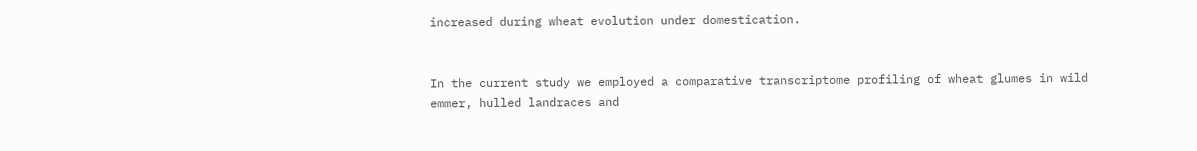increased during wheat evolution under domestication.


In the current study we employed a comparative transcriptome profiling of wheat glumes in wild emmer, hulled landraces and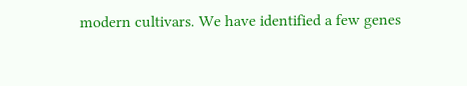modern cultivars. We have identified a few genes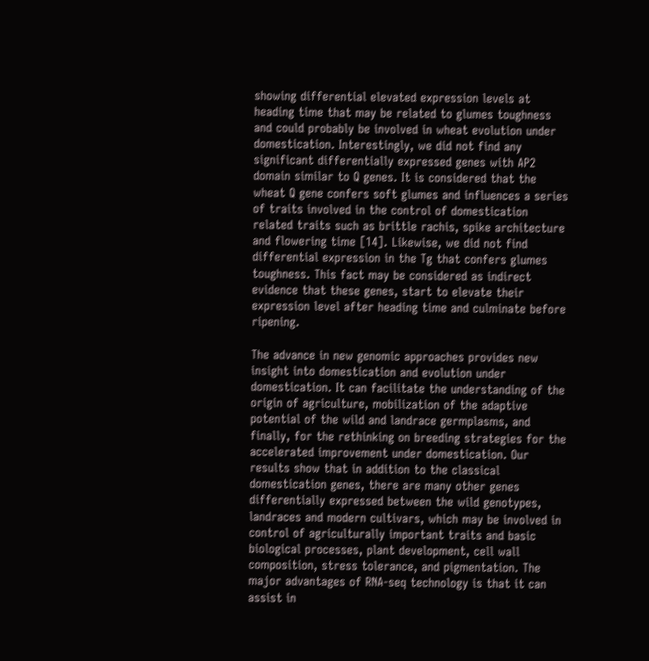showing differential elevated expression levels at heading time that may be related to glumes toughness and could probably be involved in wheat evolution under domestication. Interestingly, we did not find any significant differentially expressed genes with AP2 domain similar to Q genes. It is considered that the wheat Q gene confers soft glumes and influences a series of traits involved in the control of domestication related traits such as brittle rachis, spike architecture and flowering time [14]. Likewise, we did not find differential expression in the Tg that confers glumes toughness. This fact may be considered as indirect evidence that these genes, start to elevate their expression level after heading time and culminate before ripening.

The advance in new genomic approaches provides new insight into domestication and evolution under domestication. It can facilitate the understanding of the origin of agriculture, mobilization of the adaptive potential of the wild and landrace germplasms, and finally, for the rethinking on breeding strategies for the accelerated improvement under domestication. Our results show that in addition to the classical domestication genes, there are many other genes differentially expressed between the wild genotypes, landraces and modern cultivars, which may be involved in control of agriculturally important traits and basic biological processes, plant development, cell wall composition, stress tolerance, and pigmentation. The major advantages of RNA-seq technology is that it can assist in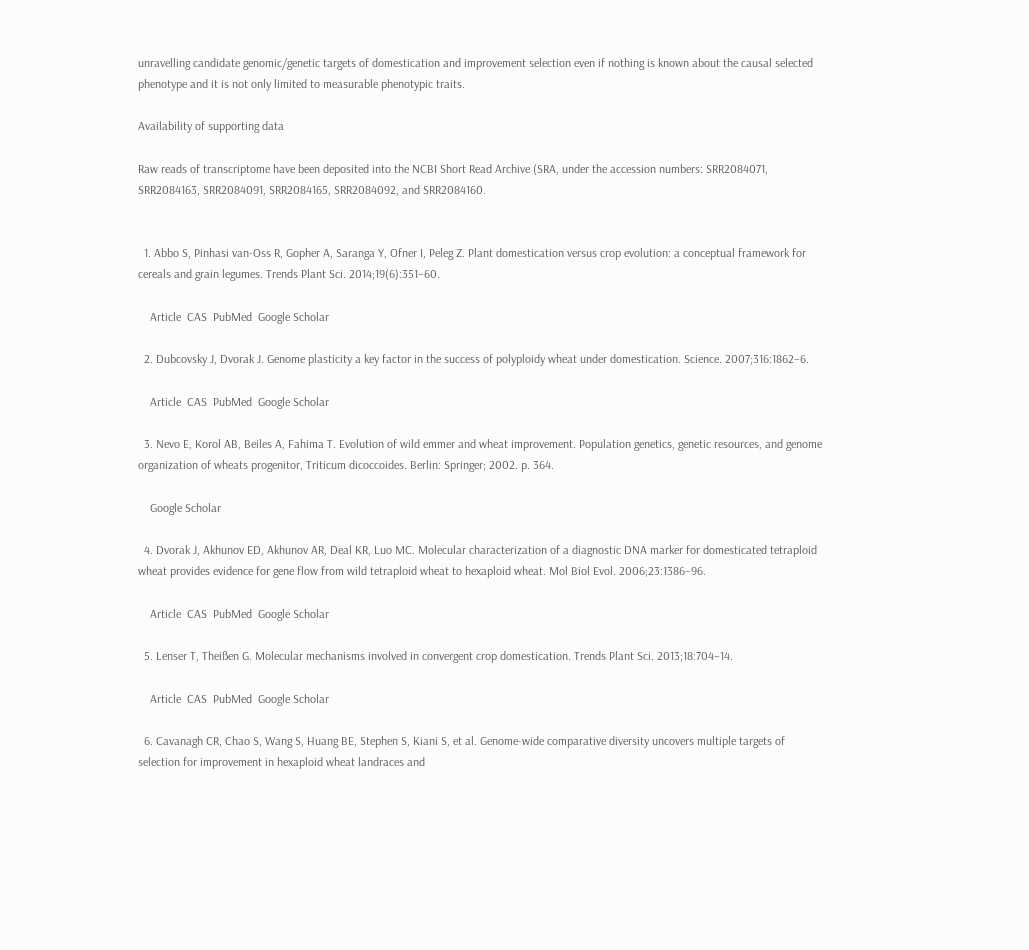unravelling candidate genomic/genetic targets of domestication and improvement selection even if nothing is known about the causal selected phenotype and it is not only limited to measurable phenotypic traits.

Availability of supporting data

Raw reads of transcriptome have been deposited into the NCBI Short Read Archive (SRA, under the accession numbers: SRR2084071, SRR2084163, SRR2084091, SRR2084165, SRR2084092, and SRR2084160.


  1. Abbo S, Pinhasi van-Oss R, Gopher A, Saranga Y, Ofner I, Peleg Z. Plant domestication versus crop evolution: a conceptual framework for cereals and grain legumes. Trends Plant Sci. 2014;19(6):351–60.

    Article  CAS  PubMed  Google Scholar

  2. Dubcovsky J, Dvorak J. Genome plasticity a key factor in the success of polyploidy wheat under domestication. Science. 2007;316:1862–6.

    Article  CAS  PubMed  Google Scholar

  3. Nevo E, Korol AB, Beiles A, Fahima T. Evolution of wild emmer and wheat improvement. Population genetics, genetic resources, and genome organization of wheats progenitor, Triticum dicoccoides. Berlin: Springer; 2002. p. 364.

    Google Scholar

  4. Dvorak J, Akhunov ED, Akhunov AR, Deal KR, Luo MC. Molecular characterization of a diagnostic DNA marker for domesticated tetraploid wheat provides evidence for gene flow from wild tetraploid wheat to hexaploid wheat. Mol Biol Evol. 2006;23:1386–96.

    Article  CAS  PubMed  Google Scholar

  5. Lenser T, Theißen G. Molecular mechanisms involved in convergent crop domestication. Trends Plant Sci. 2013;18:704–14.

    Article  CAS  PubMed  Google Scholar

  6. Cavanagh CR, Chao S, Wang S, Huang BE, Stephen S, Kiani S, et al. Genome-wide comparative diversity uncovers multiple targets of selection for improvement in hexaploid wheat landraces and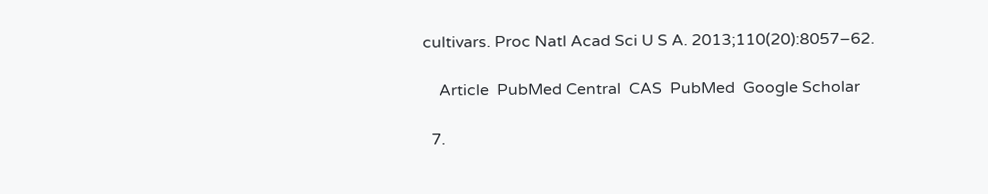cultivars. Proc Natl Acad Sci U S A. 2013;110(20):8057–62.

    Article  PubMed Central  CAS  PubMed  Google Scholar

  7.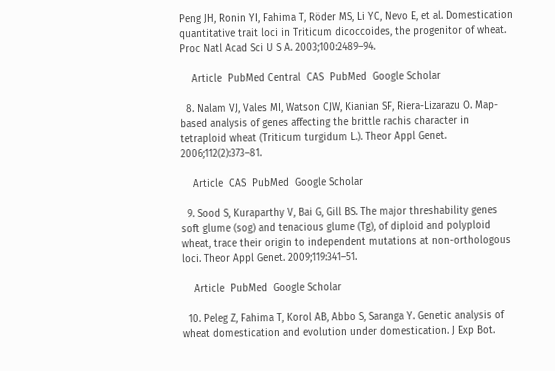Peng JH, Ronin YI, Fahima T, Röder MS, Li YC, Nevo E, et al. Domestication quantitative trait loci in Triticum dicoccoides, the progenitor of wheat. Proc Natl Acad Sci U S A. 2003;100:2489–94.

    Article  PubMed Central  CAS  PubMed  Google Scholar

  8. Nalam VJ, Vales MI, Watson CJW, Kianian SF, Riera-Lizarazu O. Map-based analysis of genes affecting the brittle rachis character in tetraploid wheat (Triticum turgidum L.). Theor Appl Genet. 2006;112(2):373–81.

    Article  CAS  PubMed  Google Scholar

  9. Sood S, Kuraparthy V, Bai G, Gill BS. The major threshability genes soft glume (sog) and tenacious glume (Tg), of diploid and polyploid wheat, trace their origin to independent mutations at non-orthologous loci. Theor Appl Genet. 2009;119:341–51.

    Article  PubMed  Google Scholar

  10. Peleg Z, Fahima T, Korol AB, Abbo S, Saranga Y. Genetic analysis of wheat domestication and evolution under domestication. J Exp Bot.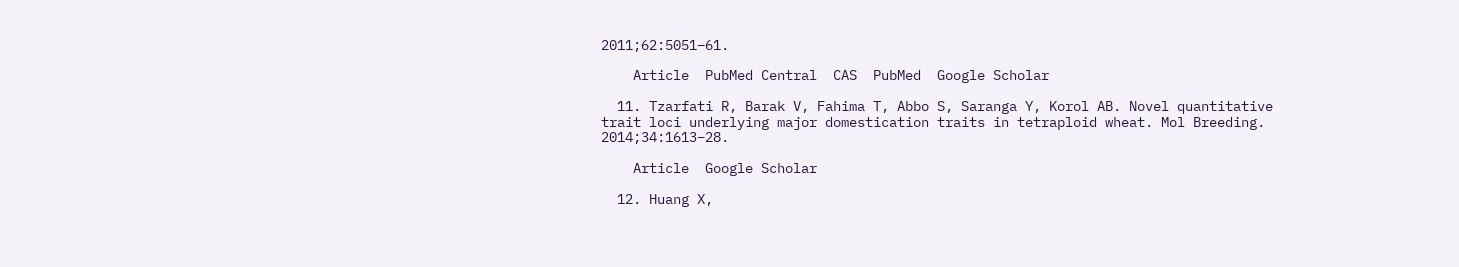2011;62:5051–61.

    Article  PubMed Central  CAS  PubMed  Google Scholar

  11. Tzarfati R, Barak V, Fahima T, Abbo S, Saranga Y, Korol AB. Novel quantitative trait loci underlying major domestication traits in tetraploid wheat. Mol Breeding. 2014;34:1613–28.

    Article  Google Scholar

  12. Huang X,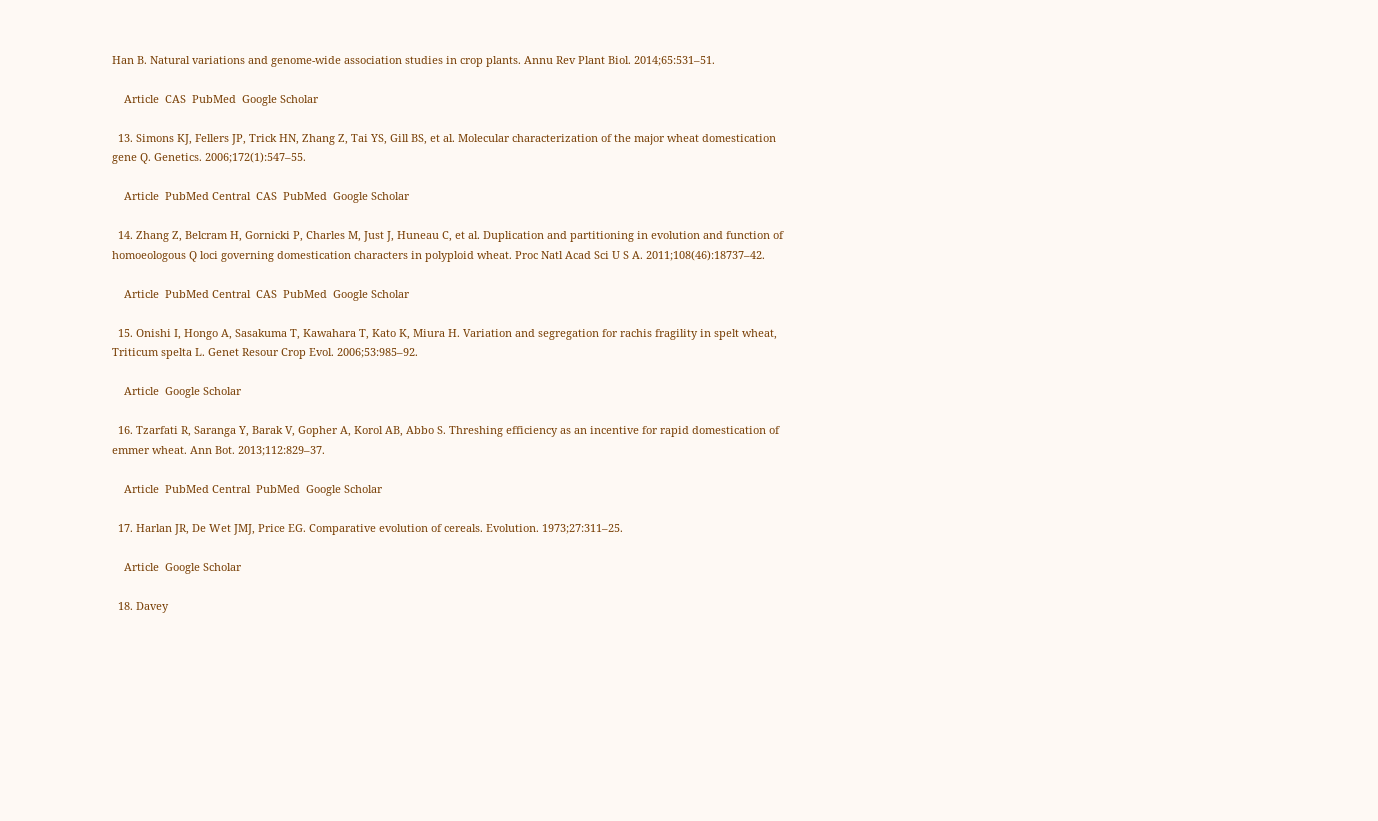Han B. Natural variations and genome-wide association studies in crop plants. Annu Rev Plant Biol. 2014;65:531–51.

    Article  CAS  PubMed  Google Scholar

  13. Simons KJ, Fellers JP, Trick HN, Zhang Z, Tai YS, Gill BS, et al. Molecular characterization of the major wheat domestication gene Q. Genetics. 2006;172(1):547–55.

    Article  PubMed Central  CAS  PubMed  Google Scholar

  14. Zhang Z, Belcram H, Gornicki P, Charles M, Just J, Huneau C, et al. Duplication and partitioning in evolution and function of homoeologous Q loci governing domestication characters in polyploid wheat. Proc Natl Acad Sci U S A. 2011;108(46):18737–42.

    Article  PubMed Central  CAS  PubMed  Google Scholar

  15. Onishi I, Hongo A, Sasakuma T, Kawahara T, Kato K, Miura H. Variation and segregation for rachis fragility in spelt wheat, Triticum spelta L. Genet Resour Crop Evol. 2006;53:985–92.

    Article  Google Scholar

  16. Tzarfati R, Saranga Y, Barak V, Gopher A, Korol AB, Abbo S. Threshing efficiency as an incentive for rapid domestication of emmer wheat. Ann Bot. 2013;112:829–37.

    Article  PubMed Central  PubMed  Google Scholar

  17. Harlan JR, De Wet JMJ, Price EG. Comparative evolution of cereals. Evolution. 1973;27:311–25.

    Article  Google Scholar

  18. Davey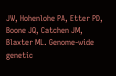JW, Hohenlohe PA, Etter PD, Boone JQ, Catchen JM, Blaxter ML. Genome-wide genetic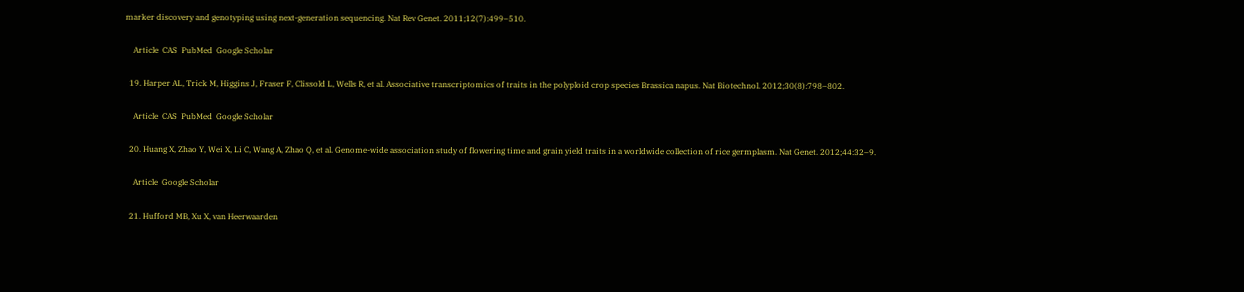marker discovery and genotyping using next-generation sequencing. Nat Rev Genet. 2011;12(7):499–510.

    Article  CAS  PubMed  Google Scholar

  19. Harper AL, Trick M, Higgins J, Fraser F, Clissold L, Wells R, et al. Associative transcriptomics of traits in the polyploid crop species Brassica napus. Nat Biotechnol. 2012;30(8):798–802.

    Article  CAS  PubMed  Google Scholar

  20. Huang X, Zhao Y, Wei X, Li C, Wang A, Zhao Q, et al. Genome-wide association study of flowering time and grain yield traits in a worldwide collection of rice germplasm. Nat Genet. 2012;44:32–9.

    Article  Google Scholar

  21. Hufford MB, Xu X, van Heerwaarden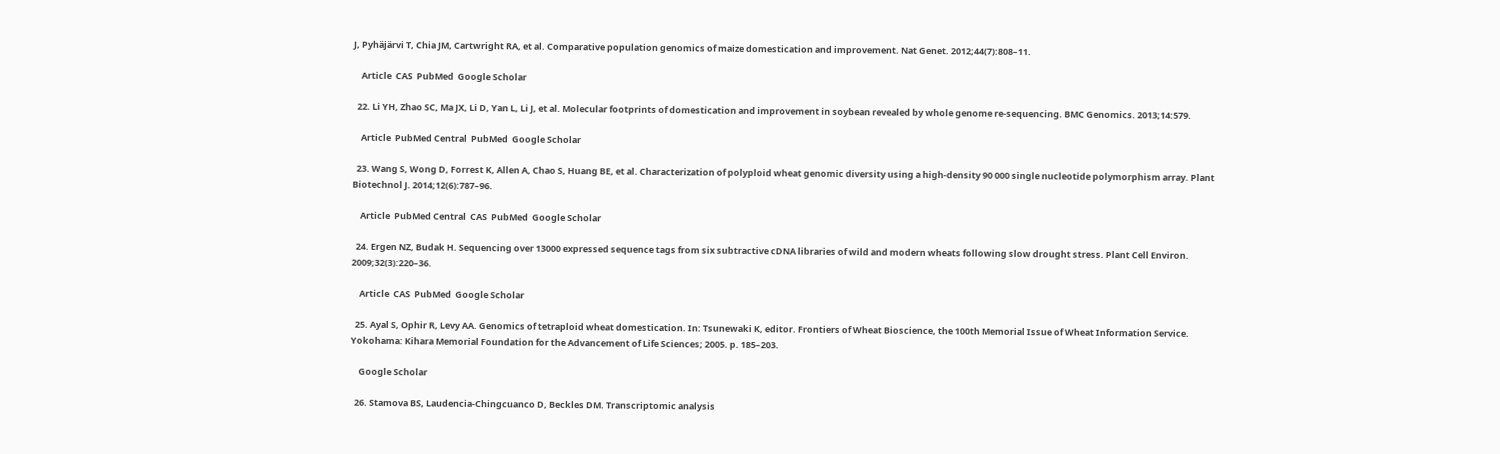J, Pyhäjärvi T, Chia JM, Cartwright RA, et al. Comparative population genomics of maize domestication and improvement. Nat Genet. 2012;44(7):808–11.

    Article  CAS  PubMed  Google Scholar

  22. Li YH, Zhao SC, Ma JX, Li D, Yan L, Li J, et al. Molecular footprints of domestication and improvement in soybean revealed by whole genome re-sequencing. BMC Genomics. 2013;14:579.

    Article  PubMed Central  PubMed  Google Scholar

  23. Wang S, Wong D, Forrest K, Allen A, Chao S, Huang BE, et al. Characterization of polyploid wheat genomic diversity using a high-density 90 000 single nucleotide polymorphism array. Plant Biotechnol J. 2014;12(6):787–96.

    Article  PubMed Central  CAS  PubMed  Google Scholar

  24. Ergen NZ, Budak H. Sequencing over 13000 expressed sequence tags from six subtractive cDNA libraries of wild and modern wheats following slow drought stress. Plant Cell Environ. 2009;32(3):220–36.

    Article  CAS  PubMed  Google Scholar

  25. Ayal S, Ophir R, Levy AA. Genomics of tetraploid wheat domestication. In: Tsunewaki K, editor. Frontiers of Wheat Bioscience, the 100th Memorial Issue of Wheat Information Service. Yokohama: Kihara Memorial Foundation for the Advancement of Life Sciences; 2005. p. 185–203.

    Google Scholar

  26. Stamova BS, Laudencia-Chingcuanco D, Beckles DM. Transcriptomic analysis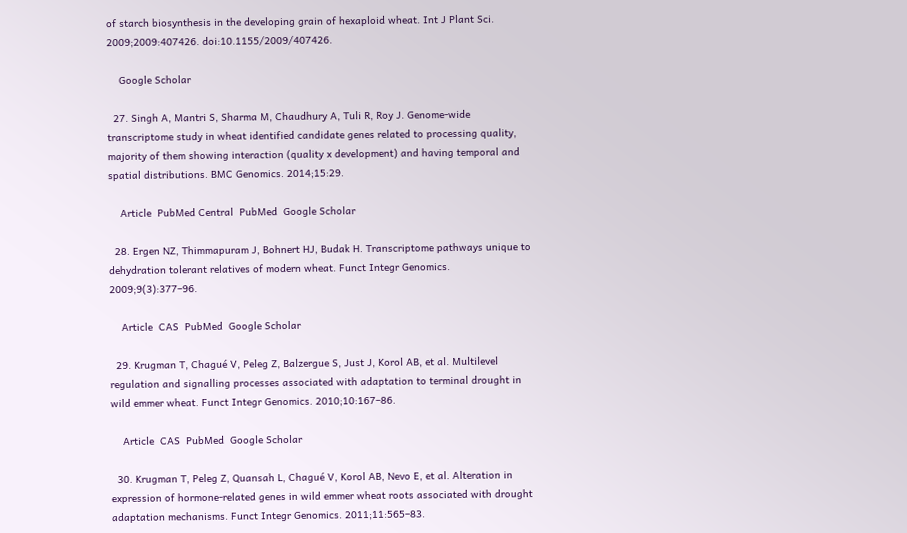of starch biosynthesis in the developing grain of hexaploid wheat. Int J Plant Sci. 2009;2009:407426. doi:10.1155/2009/407426.

    Google Scholar

  27. Singh A, Mantri S, Sharma M, Chaudhury A, Tuli R, Roy J. Genome-wide transcriptome study in wheat identified candidate genes related to processing quality, majority of them showing interaction (quality x development) and having temporal and spatial distributions. BMC Genomics. 2014;15:29.

    Article  PubMed Central  PubMed  Google Scholar

  28. Ergen NZ, Thimmapuram J, Bohnert HJ, Budak H. Transcriptome pathways unique to dehydration tolerant relatives of modern wheat. Funct Integr Genomics. 2009;9(3):377–96.

    Article  CAS  PubMed  Google Scholar

  29. Krugman T, Chagué V, Peleg Z, Balzergue S, Just J, Korol AB, et al. Multilevel regulation and signalling processes associated with adaptation to terminal drought in wild emmer wheat. Funct Integr Genomics. 2010;10:167–86.

    Article  CAS  PubMed  Google Scholar

  30. Krugman T, Peleg Z, Quansah L, Chagué V, Korol AB, Nevo E, et al. Alteration in expression of hormone-related genes in wild emmer wheat roots associated with drought adaptation mechanisms. Funct Integr Genomics. 2011;11:565–83.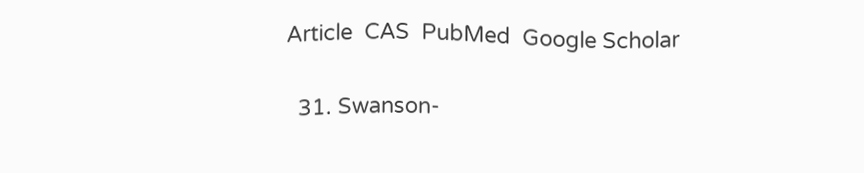Article  CAS  PubMed  Google Scholar

  31. Swanson-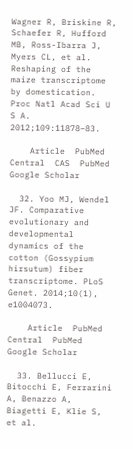Wagner R, Briskine R, Schaefer R, Hufford MB, Ross-Ibarra J, Myers CL, et al. Reshaping of the maize transcriptome by domestication. Proc Natl Acad Sci U S A. 2012;109:11878–83.

    Article  PubMed Central  CAS  PubMed  Google Scholar

  32. Yoo MJ, Wendel JF. Comparative evolutionary and developmental dynamics of the cotton (Gossypium hirsutum) fiber transcriptome. PLoS Genet. 2014;10(1), e1004073.

    Article  PubMed Central  PubMed  Google Scholar

  33. Bellucci E, Bitocchi E, Ferrarini A, Benazzo A, Biagetti E, Klie S, et al.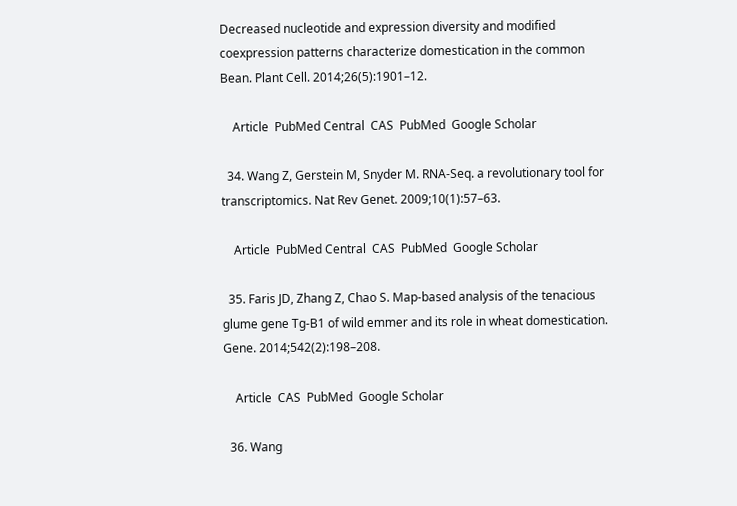Decreased nucleotide and expression diversity and modified coexpression patterns characterize domestication in the common Bean. Plant Cell. 2014;26(5):1901–12.

    Article  PubMed Central  CAS  PubMed  Google Scholar

  34. Wang Z, Gerstein M, Snyder M. RNA-Seq. a revolutionary tool for transcriptomics. Nat Rev Genet. 2009;10(1):57–63.

    Article  PubMed Central  CAS  PubMed  Google Scholar

  35. Faris JD, Zhang Z, Chao S. Map-based analysis of the tenacious glume gene Tg-B1 of wild emmer and its role in wheat domestication. Gene. 2014;542(2):198–208.

    Article  CAS  PubMed  Google Scholar

  36. Wang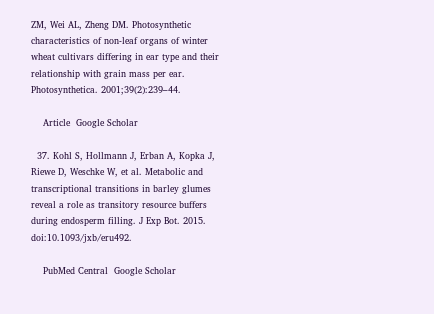ZM, Wei AL, Zheng DM. Photosynthetic characteristics of non-leaf organs of winter wheat cultivars differing in ear type and their relationship with grain mass per ear. Photosynthetica. 2001;39(2):239–44.

    Article  Google Scholar

  37. Kohl S, Hollmann J, Erban A, Kopka J, Riewe D, Weschke W, et al. Metabolic and transcriptional transitions in barley glumes reveal a role as transitory resource buffers during endosperm filling. J Exp Bot. 2015. doi:10.1093/jxb/eru492.

    PubMed Central  Google Scholar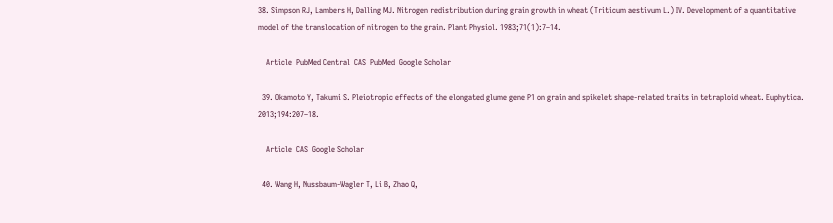38. Simpson RJ, Lambers H, Dalling MJ. Nitrogen redistribution during grain growth in wheat (Triticum aestivum L.) IV. Development of a quantitative model of the translocation of nitrogen to the grain. Plant Physiol. 1983;71(1):7–14.

    Article  PubMed Central  CAS  PubMed  Google Scholar

  39. Okamoto Y, Takumi S. Pleiotropic effects of the elongated glume gene P1 on grain and spikelet shape-related traits in tetraploid wheat. Euphytica. 2013;194:207–18.

    Article  CAS  Google Scholar

  40. Wang H, Nussbaum-Wagler T, Li B, Zhao Q,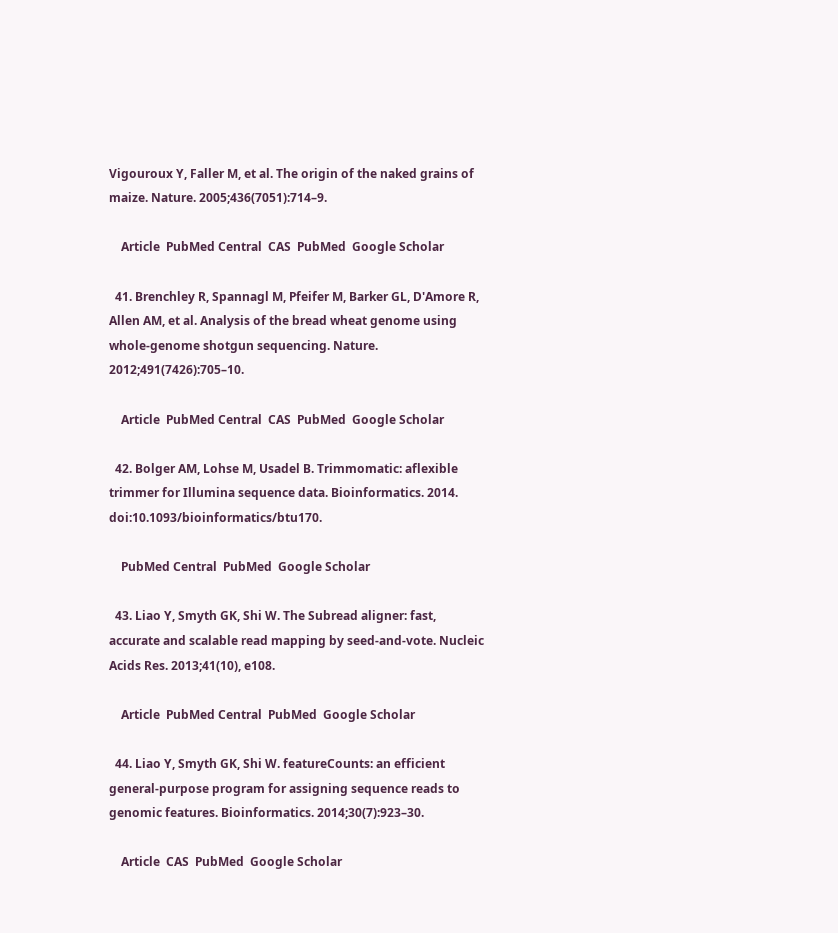Vigouroux Y, Faller M, et al. The origin of the naked grains of maize. Nature. 2005;436(7051):714–9.

    Article  PubMed Central  CAS  PubMed  Google Scholar

  41. Brenchley R, Spannagl M, Pfeifer M, Barker GL, D'Amore R, Allen AM, et al. Analysis of the bread wheat genome using whole-genome shotgun sequencing. Nature. 2012;491(7426):705–10.

    Article  PubMed Central  CAS  PubMed  Google Scholar

  42. Bolger AM, Lohse M, Usadel B. Trimmomatic: aflexible trimmer for Illumina sequence data. Bioinformatics. 2014. doi:10.1093/bioinformatics/btu170.

    PubMed Central  PubMed  Google Scholar

  43. Liao Y, Smyth GK, Shi W. The Subread aligner: fast, accurate and scalable read mapping by seed-and-vote. Nucleic Acids Res. 2013;41(10), e108.

    Article  PubMed Central  PubMed  Google Scholar

  44. Liao Y, Smyth GK, Shi W. featureCounts: an efficient general-purpose program for assigning sequence reads to genomic features. Bioinformatics. 2014;30(7):923–30.

    Article  CAS  PubMed  Google Scholar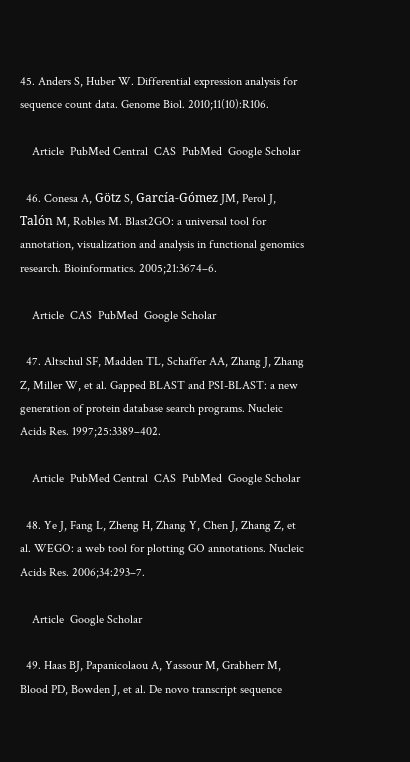45. Anders S, Huber W. Differential expression analysis for sequence count data. Genome Biol. 2010;11(10):R106.

    Article  PubMed Central  CAS  PubMed  Google Scholar

  46. Conesa A, Götz S, García-Gómez JM, Perol J, Talón M, Robles M. Blast2GO: a universal tool for annotation, visualization and analysis in functional genomics research. Bioinformatics. 2005;21:3674–6.

    Article  CAS  PubMed  Google Scholar

  47. Altschul SF, Madden TL, Schaffer AA, Zhang J, Zhang Z, Miller W, et al. Gapped BLAST and PSI-BLAST: a new generation of protein database search programs. Nucleic Acids Res. 1997;25:3389–402.

    Article  PubMed Central  CAS  PubMed  Google Scholar

  48. Ye J, Fang L, Zheng H, Zhang Y, Chen J, Zhang Z, et al. WEGO: a web tool for plotting GO annotations. Nucleic Acids Res. 2006;34:293–7.

    Article  Google Scholar

  49. Haas BJ, Papanicolaou A, Yassour M, Grabherr M, Blood PD, Bowden J, et al. De novo transcript sequence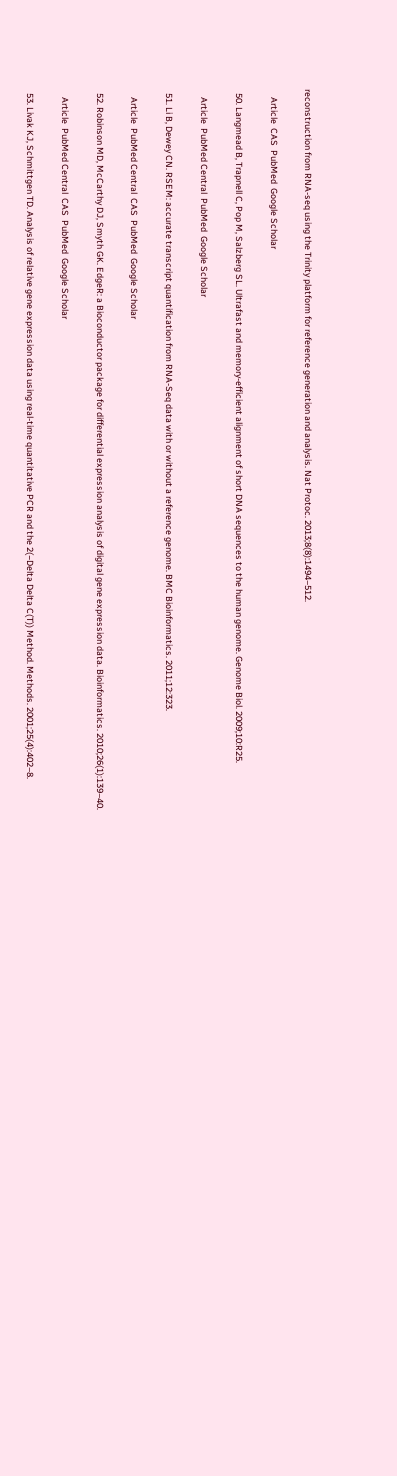reconstruction from RNA-seq using the Trinity platform for reference generation and analysis. Nat Protoc. 2013;8(8):1494–512.

    Article  CAS  PubMed  Google Scholar

  50. Langmead B, Trapnell C, Pop M, Salzberg SL. Ultrafast and memory-efficient alignment of short DNA sequences to the human genome. Genome Biol. 2009;10:R25.

    Article  PubMed Central  PubMed  Google Scholar

  51. Li B, Dewey CN. RSEM: accurate transcript quantification from RNA-Seq data with or without a reference genome. BMC Bioinformatics. 2011;12:323.

    Article  PubMed Central  CAS  PubMed  Google Scholar

  52. Robinson MD, McCarthy DJ, Smyth GK. EdgeR: a Bioconductor package for differential expression analysis of digital gene expression data. Bioinformatics. 2010;26(1):139–40.

    Article  PubMed Central  CAS  PubMed  Google Scholar

  53. Livak KJ, Schmittgen TD. Analysis of relative gene expression data using real-time quantitative PCR and the 2(−Delta Delta C(T)) Method. Methods. 2001;25(4):402–8.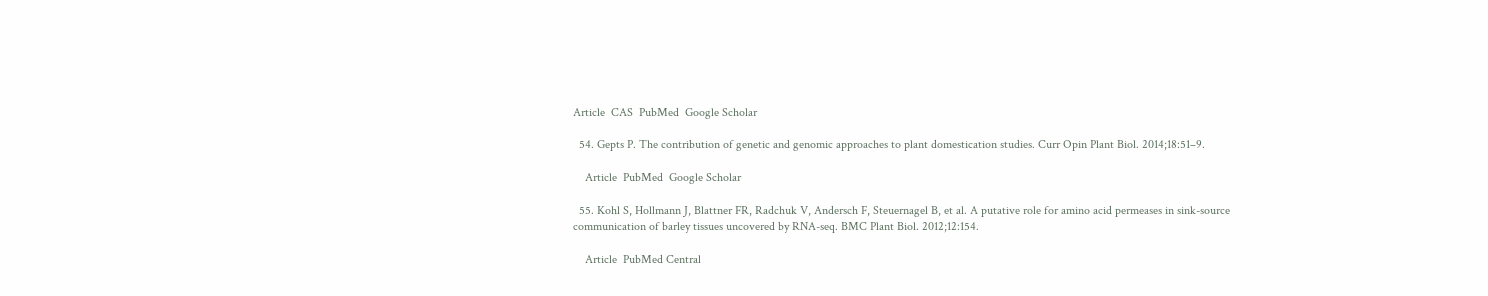Article  CAS  PubMed  Google Scholar

  54. Gepts P. The contribution of genetic and genomic approaches to plant domestication studies. Curr Opin Plant Biol. 2014;18:51–9.

    Article  PubMed  Google Scholar

  55. Kohl S, Hollmann J, Blattner FR, Radchuk V, Andersch F, Steuernagel B, et al. A putative role for amino acid permeases in sink-source communication of barley tissues uncovered by RNA-seq. BMC Plant Biol. 2012;12:154.

    Article  PubMed Central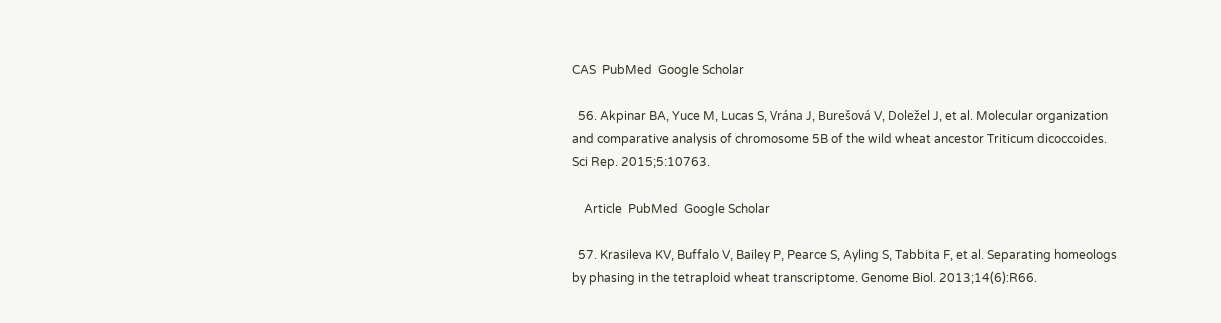CAS  PubMed  Google Scholar

  56. Akpinar BA, Yuce M, Lucas S, Vrána J, Burešová V, Doležel J, et al. Molecular organization and comparative analysis of chromosome 5B of the wild wheat ancestor Triticum dicoccoides. Sci Rep. 2015;5:10763.

    Article  PubMed  Google Scholar

  57. Krasileva KV, Buffalo V, Bailey P, Pearce S, Ayling S, Tabbita F, et al. Separating homeologs by phasing in the tetraploid wheat transcriptome. Genome Biol. 2013;14(6):R66.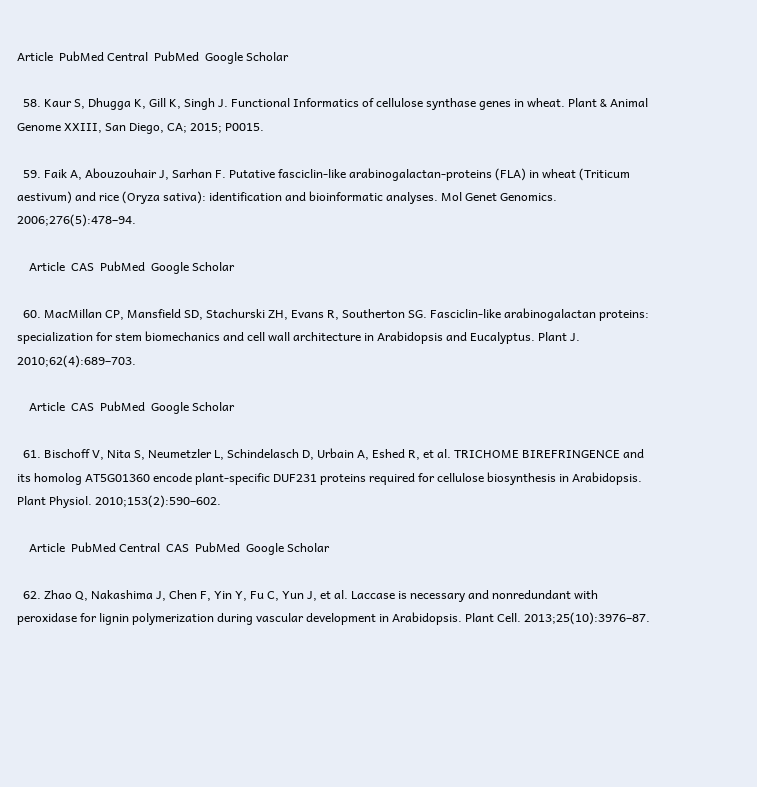Article  PubMed Central  PubMed  Google Scholar

  58. Kaur S, Dhugga K, Gill K, Singh J. Functional Informatics of cellulose synthase genes in wheat. Plant & Animal Genome XXIII, San Diego, CA; 2015; P0015.

  59. Faik A, Abouzouhair J, Sarhan F. Putative fasciclin-like arabinogalactan-proteins (FLA) in wheat (Triticum aestivum) and rice (Oryza sativa): identification and bioinformatic analyses. Mol Genet Genomics. 2006;276(5):478–94.

    Article  CAS  PubMed  Google Scholar

  60. MacMillan CP, Mansfield SD, Stachurski ZH, Evans R, Southerton SG. Fasciclin-like arabinogalactan proteins: specialization for stem biomechanics and cell wall architecture in Arabidopsis and Eucalyptus. Plant J. 2010;62(4):689–703.

    Article  CAS  PubMed  Google Scholar

  61. Bischoff V, Nita S, Neumetzler L, Schindelasch D, Urbain A, Eshed R, et al. TRICHOME BIREFRINGENCE and its homolog AT5G01360 encode plant-specific DUF231 proteins required for cellulose biosynthesis in Arabidopsis. Plant Physiol. 2010;153(2):590–602.

    Article  PubMed Central  CAS  PubMed  Google Scholar

  62. Zhao Q, Nakashima J, Chen F, Yin Y, Fu C, Yun J, et al. Laccase is necessary and nonredundant with peroxidase for lignin polymerization during vascular development in Arabidopsis. Plant Cell. 2013;25(10):3976–87.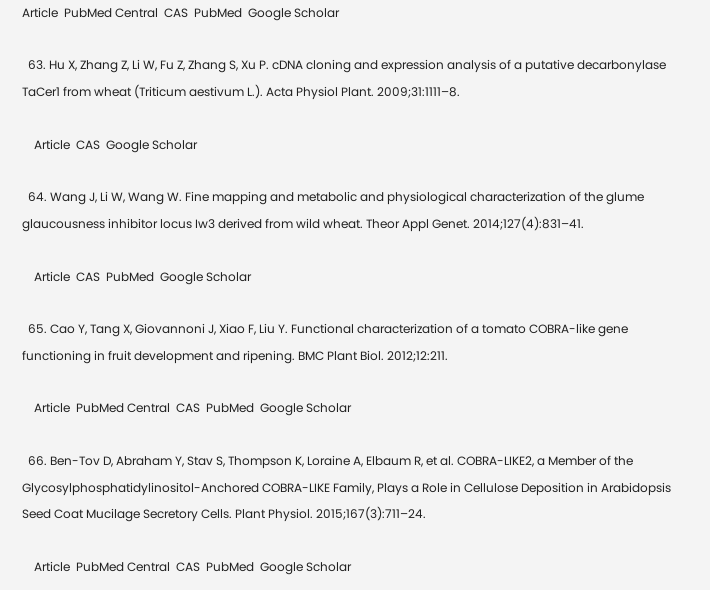Article  PubMed Central  CAS  PubMed  Google Scholar

  63. Hu X, Zhang Z, Li W, Fu Z, Zhang S, Xu P. cDNA cloning and expression analysis of a putative decarbonylase TaCer1 from wheat (Triticum aestivum L.). Acta Physiol Plant. 2009;31:1111–8.

    Article  CAS  Google Scholar

  64. Wang J, Li W, Wang W. Fine mapping and metabolic and physiological characterization of the glume glaucousness inhibitor locus Iw3 derived from wild wheat. Theor Appl Genet. 2014;127(4):831–41.

    Article  CAS  PubMed  Google Scholar

  65. Cao Y, Tang X, Giovannoni J, Xiao F, Liu Y. Functional characterization of a tomato COBRA-like gene functioning in fruit development and ripening. BMC Plant Biol. 2012;12:211.

    Article  PubMed Central  CAS  PubMed  Google Scholar

  66. Ben-Tov D, Abraham Y, Stav S, Thompson K, Loraine A, Elbaum R, et al. COBRA-LIKE2, a Member of the Glycosylphosphatidylinositol-Anchored COBRA-LIKE Family, Plays a Role in Cellulose Deposition in Arabidopsis Seed Coat Mucilage Secretory Cells. Plant Physiol. 2015;167(3):711–24.

    Article  PubMed Central  CAS  PubMed  Google Scholar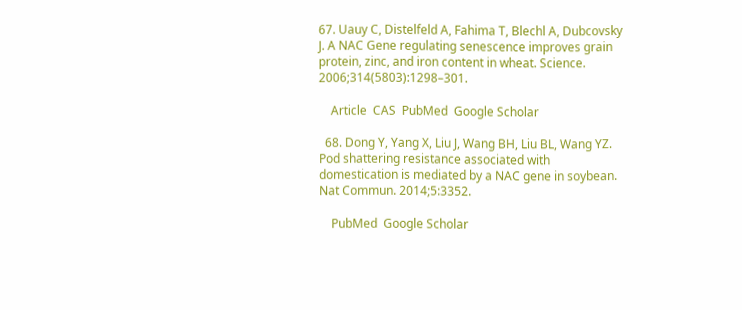67. Uauy C, Distelfeld A, Fahima T, Blechl A, Dubcovsky J. A NAC Gene regulating senescence improves grain protein, zinc, and iron content in wheat. Science. 2006;314(5803):1298–301.

    Article  CAS  PubMed  Google Scholar

  68. Dong Y, Yang X, Liu J, Wang BH, Liu BL, Wang YZ. Pod shattering resistance associated with domestication is mediated by a NAC gene in soybean. Nat Commun. 2014;5:3352.

    PubMed  Google Scholar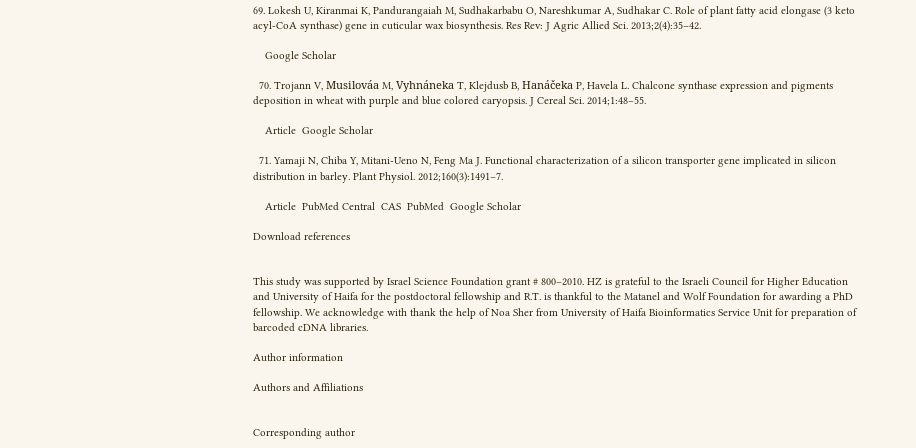69. Lokesh U, Kiranmai K, Pandurangaiah M, Sudhakarbabu O, Nareshkumar A, Sudhakar C. Role of plant fatty acid elongase (3 keto acyl-CoA synthase) gene in cuticular wax biosynthesis. Res Rev: J Agric Allied Sci. 2013;2(4):35–42.

    Google Scholar

  70. Trojann V, Musilováa M, Vyhnáneka T, Klejdusb B, Hanáčeka P, Havela L. Chalcone synthase expression and pigments deposition in wheat with purple and blue colored caryopsis. J Cereal Sci. 2014;1:48–55.

    Article  Google Scholar

  71. Yamaji N, Chiba Y, Mitani-Ueno N, Feng Ma J. Functional characterization of a silicon transporter gene implicated in silicon distribution in barley. Plant Physiol. 2012;160(3):1491–7.

    Article  PubMed Central  CAS  PubMed  Google Scholar

Download references


This study was supported by Israel Science Foundation grant # 800–2010. HZ is grateful to the Israeli Council for Higher Education and University of Haifa for the postdoctoral fellowship and R.T. is thankful to the Matanel and Wolf Foundation for awarding a PhD fellowship. We acknowledge with thank the help of Noa Sher from University of Haifa Bioinformatics Service Unit for preparation of barcoded cDNA libraries.

Author information

Authors and Affiliations


Corresponding author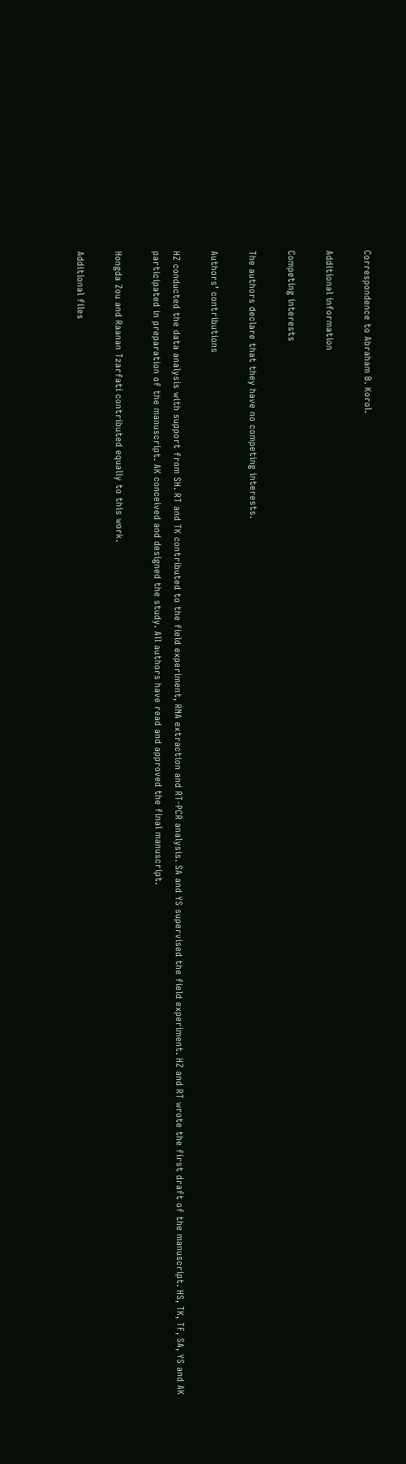Correspondence to Abraham B. Korol.

Additional information

Competing interests

The authors declare that they have no competing interests.

Authors’ contributions

HZ conducted the data analysis with support from SH. RT and TK contributed to the field experiment, RNA extraction and RT-PCR analysis. SA and YS supervised the field experiment. HZ and RT wrote the first draft of the manuscript. HS, TK, TF, SA, YS and AK participated in preparation of the manuscript. AK conceived and designed the study. All authors have read and approved the final manuscript.

Hongda Zou and Raanan Tzarfati contributed equally to this work.

Additional files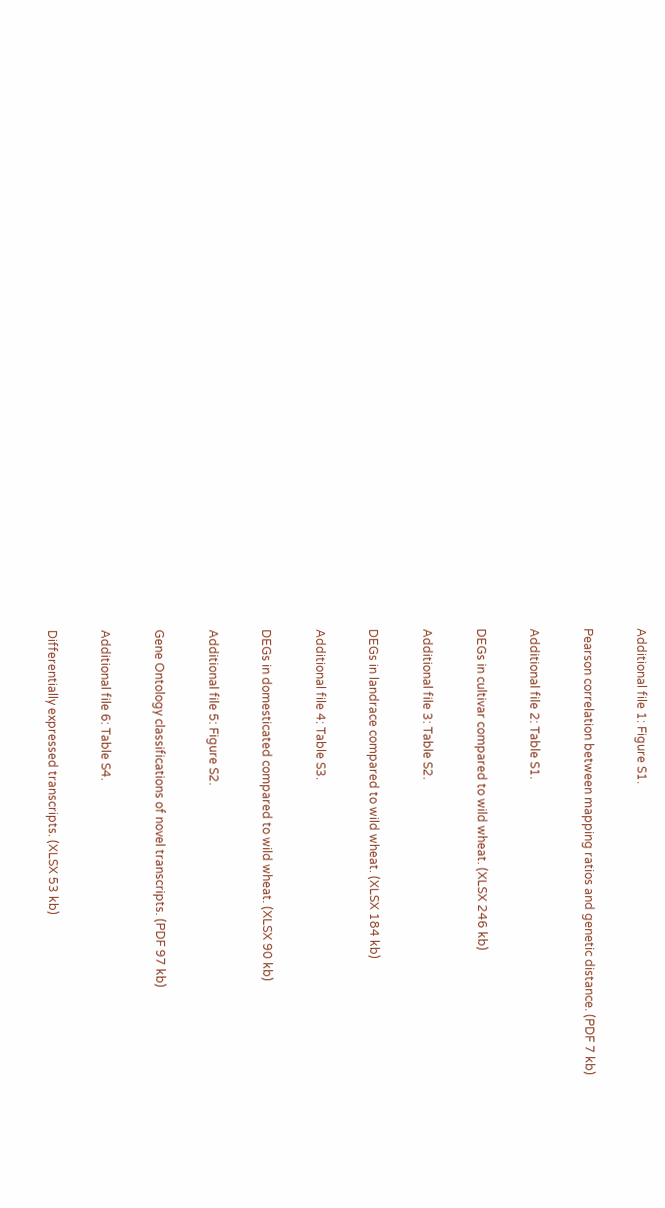Additional file 1: Figure S1.

Pearson correlation between mapping ratios and genetic distance. (PDF 7 kb)

Additional file 2: Table S1.

DEGs in cultivar compared to wild wheat. (XLSX 246 kb)

Additional file 3: Table S2.

DEGs in landrace compared to wild wheat. (XLSX 184 kb)

Additional file 4: Table S3.

DEGs in domesticated compared to wild wheat. (XLSX 90 kb)

Additional file 5: Figure S2.

Gene Ontology classifications of novel transcripts. (PDF 97 kb)

Additional file 6: Table S4.

Differentially expressed transcripts. (XLSX 53 kb)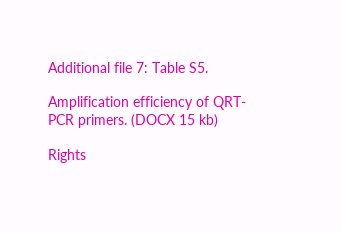Additional file 7: Table S5.

Amplification efficiency of QRT-PCR primers. (DOCX 15 kb)

Rights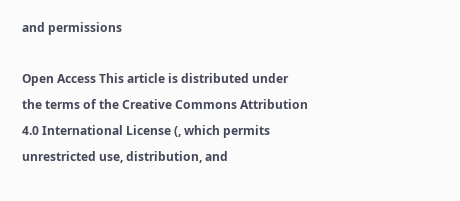and permissions

Open Access This article is distributed under the terms of the Creative Commons Attribution 4.0 International License (, which permits unrestricted use, distribution, and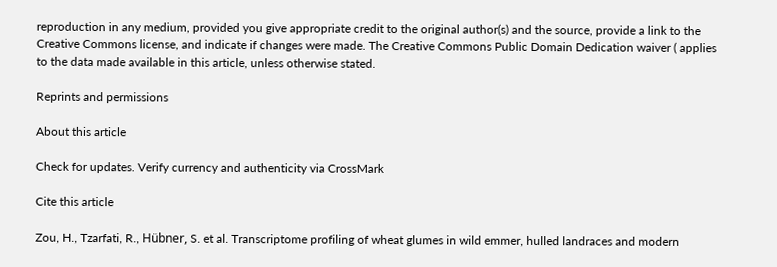reproduction in any medium, provided you give appropriate credit to the original author(s) and the source, provide a link to the Creative Commons license, and indicate if changes were made. The Creative Commons Public Domain Dedication waiver ( applies to the data made available in this article, unless otherwise stated.

Reprints and permissions

About this article

Check for updates. Verify currency and authenticity via CrossMark

Cite this article

Zou, H., Tzarfati, R., Hübner, S. et al. Transcriptome profiling of wheat glumes in wild emmer, hulled landraces and modern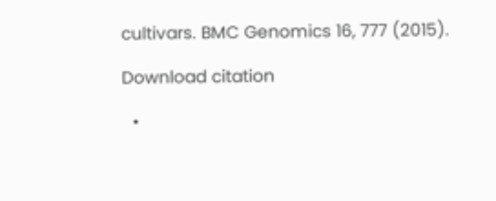cultivars. BMC Genomics 16, 777 (2015).

Download citation

  •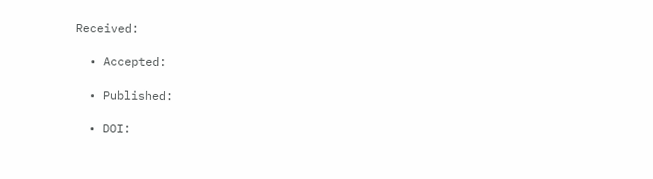Received:

  • Accepted:

  • Published:

  • DOI: